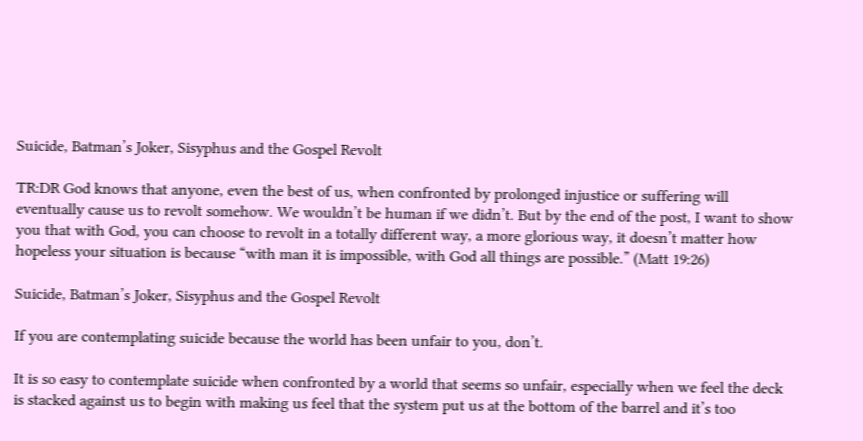Suicide, Batman’s Joker, Sisyphus and the Gospel Revolt

TR:DR God knows that anyone, even the best of us, when confronted by prolonged injustice or suffering will eventually cause us to revolt somehow. We wouldn’t be human if we didn’t. But by the end of the post, I want to show you that with God, you can choose to revolt in a totally different way, a more glorious way, it doesn’t matter how hopeless your situation is because “with man it is impossible, with God all things are possible.” (Matt 19:26)

Suicide, Batman’s Joker, Sisyphus and the Gospel Revolt

If you are contemplating suicide because the world has been unfair to you, don’t.

It is so easy to contemplate suicide when confronted by a world that seems so unfair, especially when we feel the deck is stacked against us to begin with making us feel that the system put us at the bottom of the barrel and it’s too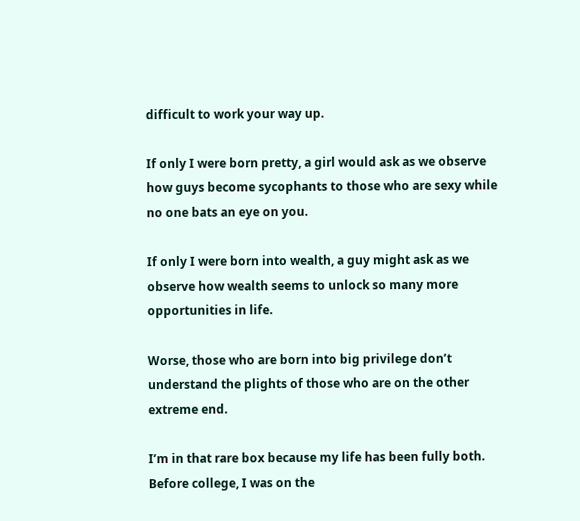difficult to work your way up.

If only I were born pretty, a girl would ask as we observe how guys become sycophants to those who are sexy while no one bats an eye on you.

If only I were born into wealth, a guy might ask as we observe how wealth seems to unlock so many more opportunities in life.

Worse, those who are born into big privilege don’t understand the plights of those who are on the other extreme end.

I’m in that rare box because my life has been fully both. Before college, I was on the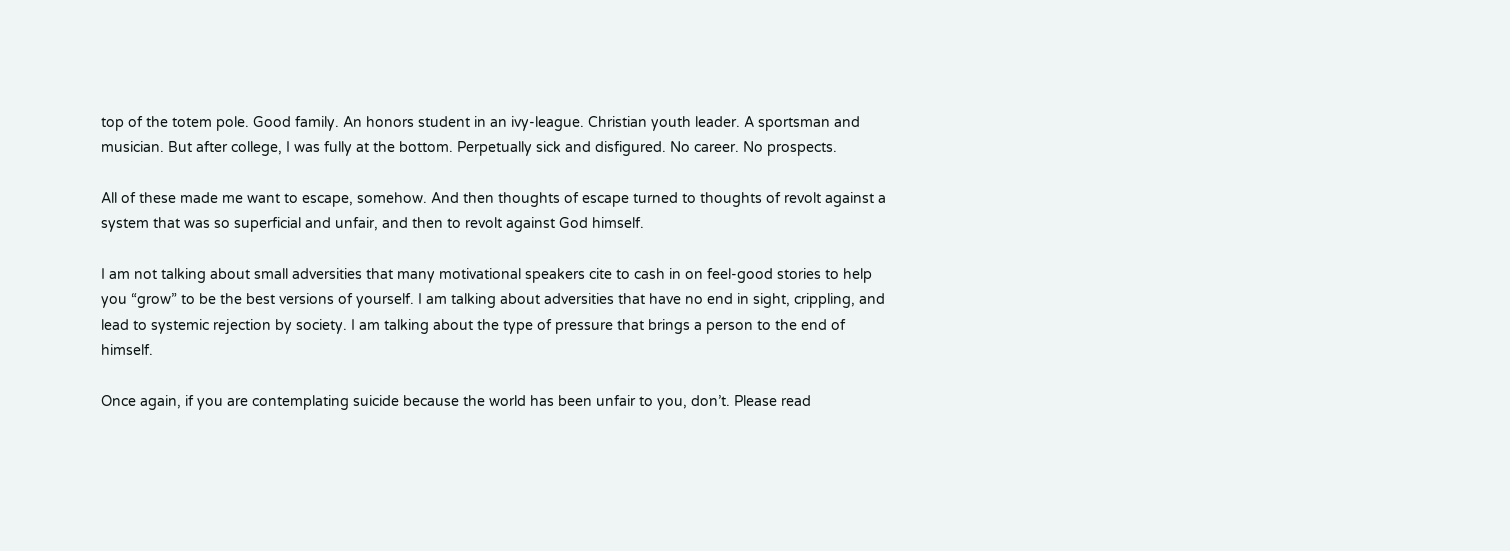top of the totem pole. Good family. An honors student in an ivy-league. Christian youth leader. A sportsman and musician. But after college, I was fully at the bottom. Perpetually sick and disfigured. No career. No prospects.

All of these made me want to escape, somehow. And then thoughts of escape turned to thoughts of revolt against a system that was so superficial and unfair, and then to revolt against God himself.

I am not talking about small adversities that many motivational speakers cite to cash in on feel-good stories to help you “grow” to be the best versions of yourself. I am talking about adversities that have no end in sight, crippling, and lead to systemic rejection by society. I am talking about the type of pressure that brings a person to the end of himself.

Once again, if you are contemplating suicide because the world has been unfair to you, don’t. Please read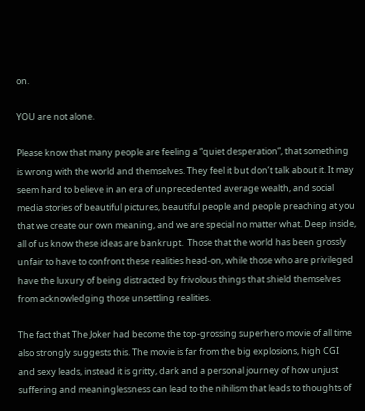on.

YOU are not alone.

Please know that many people are feeling a “quiet desperation”, that something is wrong with the world and themselves. They feel it but don’t talk about it. It may seem hard to believe in an era of unprecedented average wealth, and social media stories of beautiful pictures, beautiful people and people preaching at you that we create our own meaning, and we are special no matter what. Deep inside, all of us know these ideas are bankrupt.  Those that the world has been grossly unfair to have to confront these realities head-on, while those who are privileged have the luxury of being distracted by frivolous things that shield themselves from acknowledging those unsettling realities.

The fact that The Joker had become the top-grossing superhero movie of all time also strongly suggests this. The movie is far from the big explosions, high CGI and sexy leads, instead it is gritty, dark and a personal journey of how unjust suffering and meaninglessness can lead to the nihilism that leads to thoughts of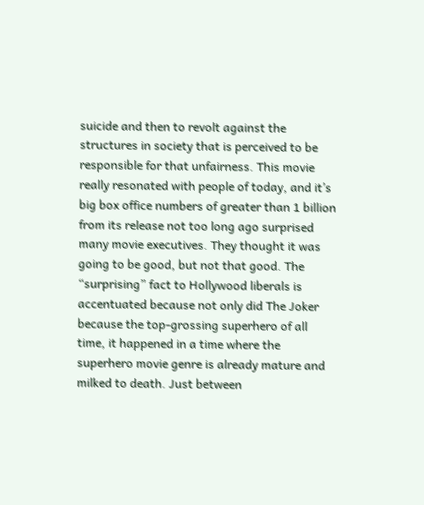suicide and then to revolt against the structures in society that is perceived to be responsible for that unfairness. This movie really resonated with people of today, and it’s big box office numbers of greater than 1 billion from its release not too long ago surprised many movie executives. They thought it was going to be good, but not that good. The “surprising” fact to Hollywood liberals is accentuated because not only did The Joker because the top-grossing superhero of all time, it happened in a time where the superhero movie genre is already mature and milked to death. Just between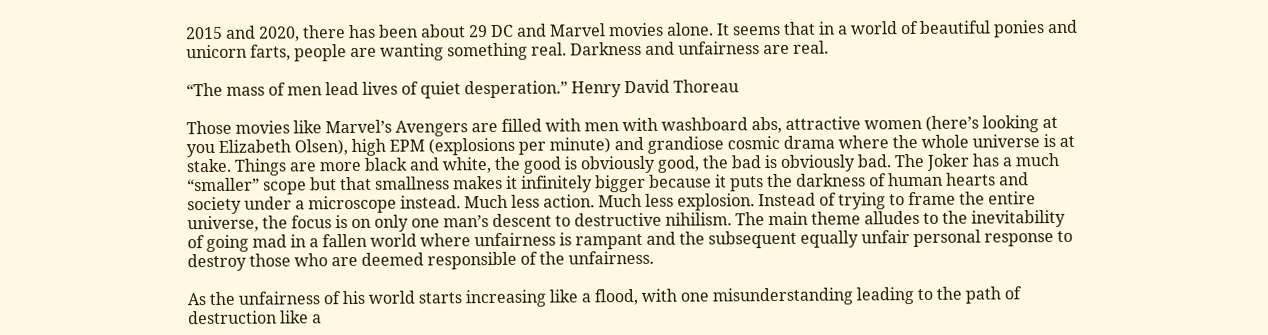2015 and 2020, there has been about 29 DC and Marvel movies alone. It seems that in a world of beautiful ponies and unicorn farts, people are wanting something real. Darkness and unfairness are real.

“The mass of men lead lives of quiet desperation.” Henry David Thoreau

Those movies like Marvel’s Avengers are filled with men with washboard abs, attractive women (here’s looking at you Elizabeth Olsen), high EPM (explosions per minute) and grandiose cosmic drama where the whole universe is at stake. Things are more black and white, the good is obviously good, the bad is obviously bad. The Joker has a much “smaller” scope but that smallness makes it infinitely bigger because it puts the darkness of human hearts and society under a microscope instead. Much less action. Much less explosion. Instead of trying to frame the entire universe, the focus is on only one man’s descent to destructive nihilism. The main theme alludes to the inevitability of going mad in a fallen world where unfairness is rampant and the subsequent equally unfair personal response to destroy those who are deemed responsible of the unfairness.

As the unfairness of his world starts increasing like a flood, with one misunderstanding leading to the path of destruction like a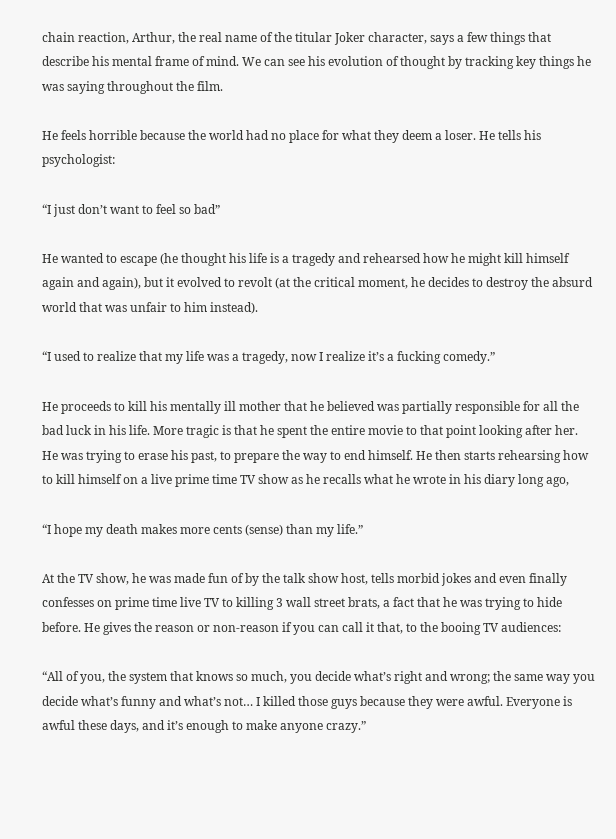chain reaction, Arthur, the real name of the titular Joker character, says a few things that describe his mental frame of mind. We can see his evolution of thought by tracking key things he was saying throughout the film.

He feels horrible because the world had no place for what they deem a loser. He tells his psychologist:

“I just don’t want to feel so bad”

He wanted to escape (he thought his life is a tragedy and rehearsed how he might kill himself again and again), but it evolved to revolt (at the critical moment, he decides to destroy the absurd world that was unfair to him instead).

“I used to realize that my life was a tragedy, now I realize it’s a fucking comedy.”

He proceeds to kill his mentally ill mother that he believed was partially responsible for all the bad luck in his life. More tragic is that he spent the entire movie to that point looking after her. He was trying to erase his past, to prepare the way to end himself. He then starts rehearsing how to kill himself on a live prime time TV show as he recalls what he wrote in his diary long ago,

“I hope my death makes more cents (sense) than my life.”

At the TV show, he was made fun of by the talk show host, tells morbid jokes and even finally confesses on prime time live TV to killing 3 wall street brats, a fact that he was trying to hide before. He gives the reason or non-reason if you can call it that, to the booing TV audiences:

“All of you, the system that knows so much, you decide what’s right and wrong; the same way you decide what’s funny and what’s not… I killed those guys because they were awful. Everyone is awful these days, and it’s enough to make anyone crazy.”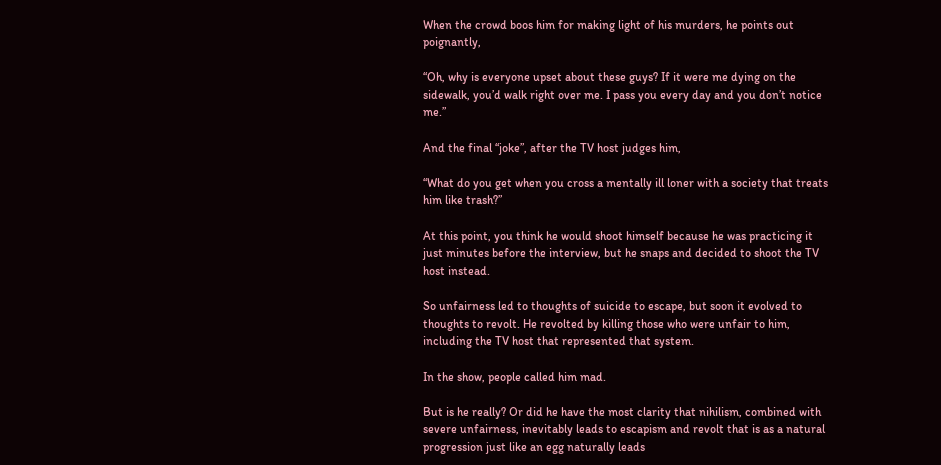When the crowd boos him for making light of his murders, he points out poignantly,

“Oh, why is everyone upset about these guys? If it were me dying on the sidewalk, you’d walk right over me. I pass you every day and you don’t notice me.”

And the final “joke”, after the TV host judges him,

“What do you get when you cross a mentally ill loner with a society that treats him like trash?”

At this point, you think he would shoot himself because he was practicing it just minutes before the interview, but he snaps and decided to shoot the TV host instead.

So unfairness led to thoughts of suicide to escape, but soon it evolved to thoughts to revolt. He revolted by killing those who were unfair to him, including the TV host that represented that system.

In the show, people called him mad.

But is he really? Or did he have the most clarity that nihilism, combined with severe unfairness, inevitably leads to escapism and revolt that is as a natural progression just like an egg naturally leads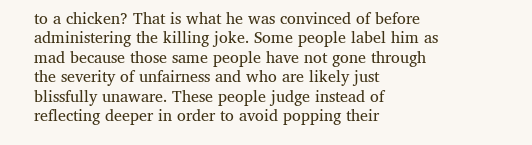to a chicken? That is what he was convinced of before administering the killing joke. Some people label him as mad because those same people have not gone through the severity of unfairness and who are likely just blissfully unaware. These people judge instead of reflecting deeper in order to avoid popping their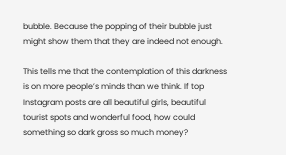bubble. Because the popping of their bubble just might show them that they are indeed not enough.

This tells me that the contemplation of this darkness is on more people’s minds than we think. If top Instagram posts are all beautiful girls, beautiful tourist spots and wonderful food, how could something so dark gross so much money?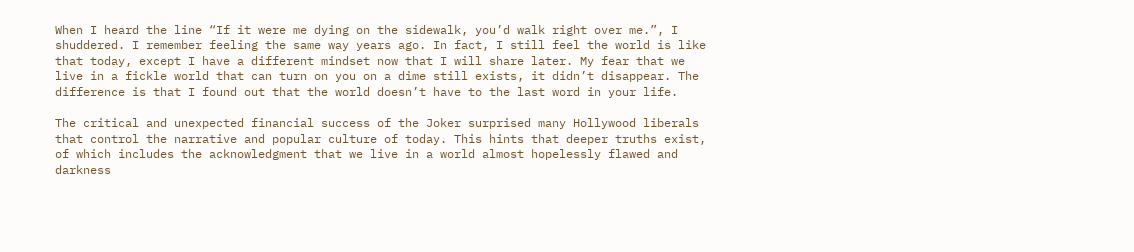When I heard the line “If it were me dying on the sidewalk, you’d walk right over me.”, I shuddered. I remember feeling the same way years ago. In fact, I still feel the world is like that today, except I have a different mindset now that I will share later. My fear that we live in a fickle world that can turn on you on a dime still exists, it didn’t disappear. The difference is that I found out that the world doesn’t have to the last word in your life.

The critical and unexpected financial success of the Joker surprised many Hollywood liberals that control the narrative and popular culture of today. This hints that deeper truths exist, of which includes the acknowledgment that we live in a world almost hopelessly flawed and darkness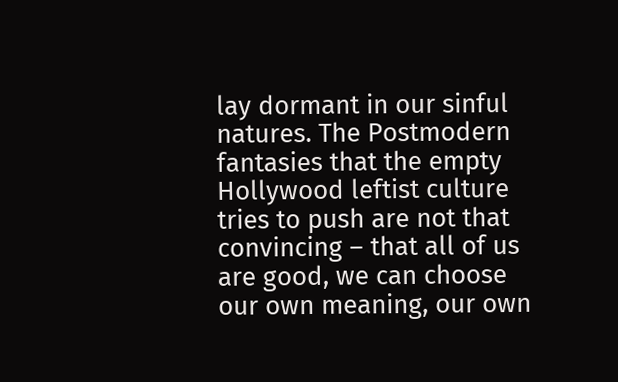lay dormant in our sinful natures. The Postmodern fantasies that the empty Hollywood leftist culture tries to push are not that convincing – that all of us are good, we can choose our own meaning, our own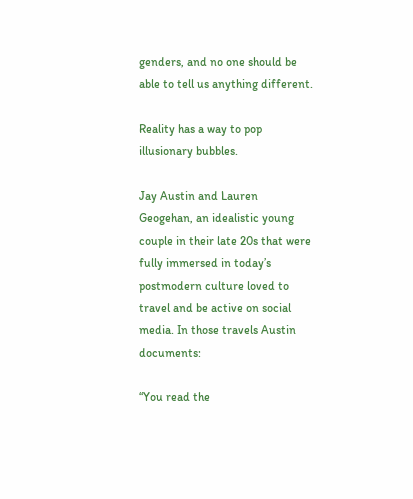genders, and no one should be able to tell us anything different.

Reality has a way to pop illusionary bubbles.

Jay Austin and Lauren Geogehan, an idealistic young couple in their late 20s that were fully immersed in today’s postmodern culture loved to travel and be active on social media. In those travels Austin documents:

“You read the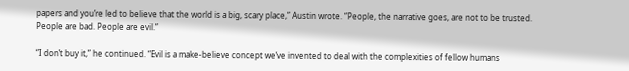papers and you’re led to believe that the world is a big, scary place,” Austin wrote. “People, the narrative goes, are not to be trusted. People are bad. People are evil.”

“I don’t buy it,” he continued. “Evil is a make-believe concept we’ve invented to deal with the complexities of fellow humans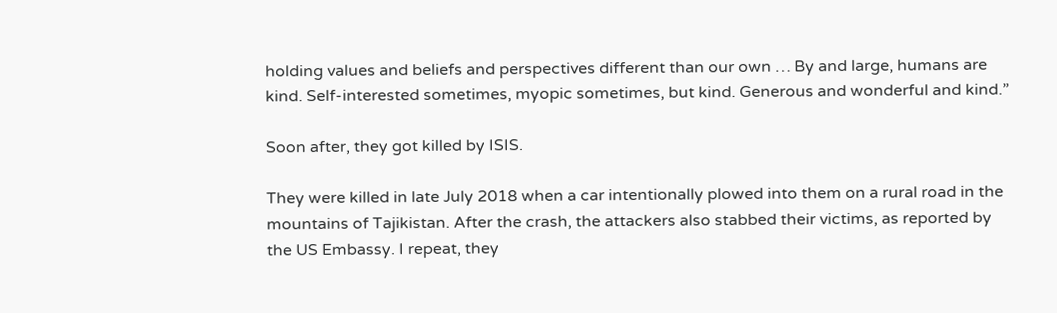holding values and beliefs and perspectives different than our own … By and large, humans are kind. Self-interested sometimes, myopic sometimes, but kind. Generous and wonderful and kind.”

Soon after, they got killed by ISIS.

They were killed in late July 2018 when a car intentionally plowed into them on a rural road in the mountains of Tajikistan. After the crash, the attackers also stabbed their victims, as reported by the US Embassy. I repeat, they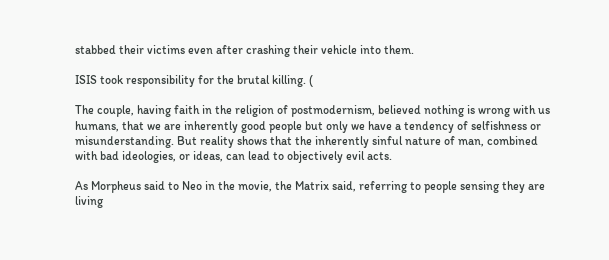stabbed their victims even after crashing their vehicle into them.

ISIS took responsibility for the brutal killing. (

The couple, having faith in the religion of postmodernism, believed nothing is wrong with us humans, that we are inherently good people but only we have a tendency of selfishness or misunderstanding. But reality shows that the inherently sinful nature of man, combined with bad ideologies, or ideas, can lead to objectively evil acts.

As Morpheus said to Neo in the movie, the Matrix said, referring to people sensing they are living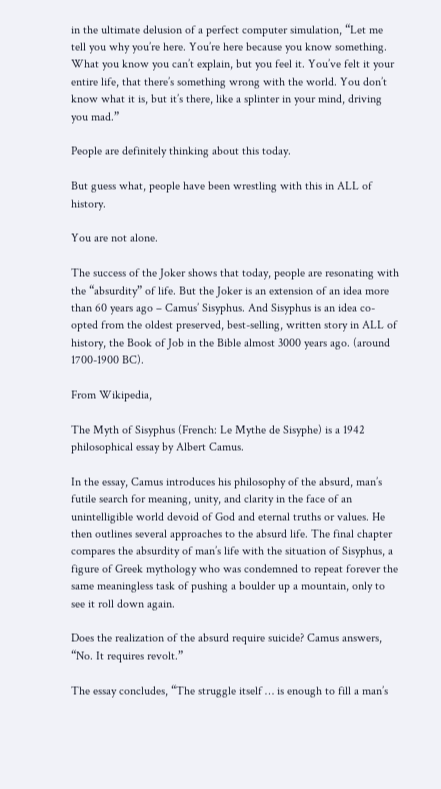in the ultimate delusion of a perfect computer simulation, “Let me tell you why you’re here. You’re here because you know something. What you know you can’t explain, but you feel it. You’ve felt it your entire life, that there’s something wrong with the world. You don’t know what it is, but it’s there, like a splinter in your mind, driving you mad.”

People are definitely thinking about this today.

But guess what, people have been wrestling with this in ALL of history.

You are not alone.

The success of the Joker shows that today, people are resonating with the “absurdity” of life. But the Joker is an extension of an idea more than 60 years ago – Camus’ Sisyphus. And Sisyphus is an idea co-opted from the oldest preserved, best-selling, written story in ALL of history, the Book of Job in the Bible almost 3000 years ago. (around 1700-1900 BC).

From Wikipedia,

The Myth of Sisyphus (French: Le Mythe de Sisyphe) is a 1942 philosophical essay by Albert Camus.

In the essay, Camus introduces his philosophy of the absurd, man’s futile search for meaning, unity, and clarity in the face of an unintelligible world devoid of God and eternal truths or values. He then outlines several approaches to the absurd life. The final chapter compares the absurdity of man’s life with the situation of Sisyphus, a figure of Greek mythology who was condemned to repeat forever the same meaningless task of pushing a boulder up a mountain, only to see it roll down again.

Does the realization of the absurd require suicide? Camus answers, “No. It requires revolt.”

The essay concludes, “The struggle itself … is enough to fill a man’s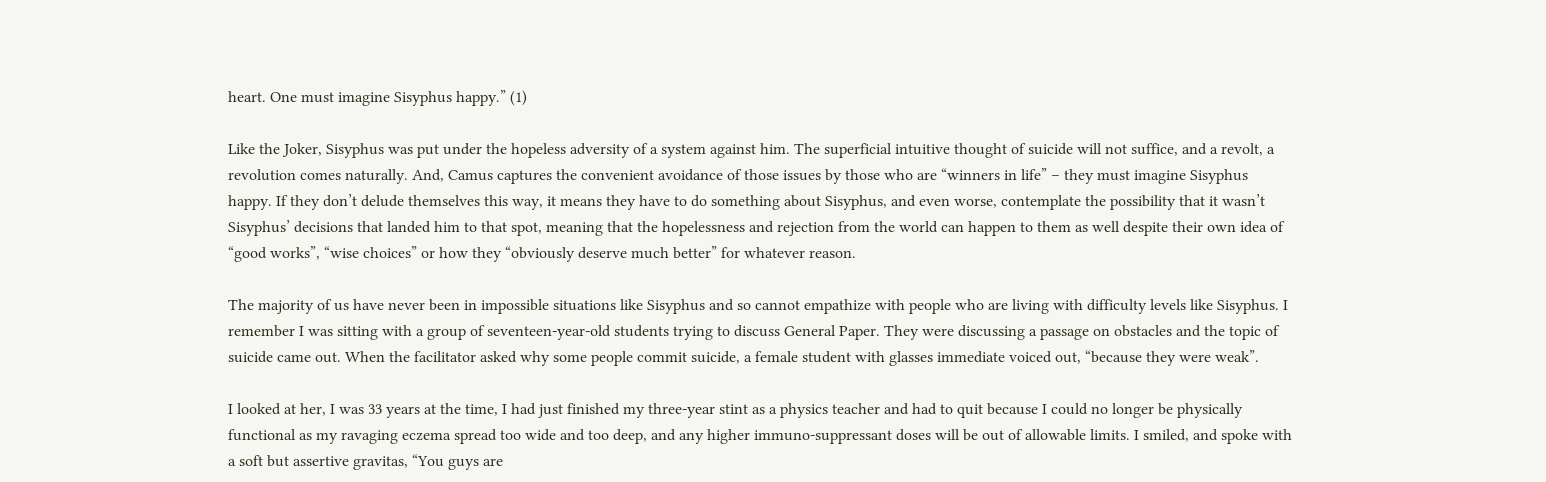heart. One must imagine Sisyphus happy.” (1)

Like the Joker, Sisyphus was put under the hopeless adversity of a system against him. The superficial intuitive thought of suicide will not suffice, and a revolt, a revolution comes naturally. And, Camus captures the convenient avoidance of those issues by those who are “winners in life” – they must imagine Sisyphus happy. If they don’t delude themselves this way, it means they have to do something about Sisyphus, and even worse, contemplate the possibility that it wasn’t Sisyphus’ decisions that landed him to that spot, meaning that the hopelessness and rejection from the world can happen to them as well despite their own idea of “good works”, “wise choices” or how they “obviously deserve much better” for whatever reason.

The majority of us have never been in impossible situations like Sisyphus and so cannot empathize with people who are living with difficulty levels like Sisyphus. I remember I was sitting with a group of seventeen-year-old students trying to discuss General Paper. They were discussing a passage on obstacles and the topic of suicide came out. When the facilitator asked why some people commit suicide, a female student with glasses immediate voiced out, “because they were weak”.

I looked at her, I was 33 years at the time, I had just finished my three-year stint as a physics teacher and had to quit because I could no longer be physically functional as my ravaging eczema spread too wide and too deep, and any higher immuno-suppressant doses will be out of allowable limits. I smiled, and spoke with a soft but assertive gravitas, “You guys are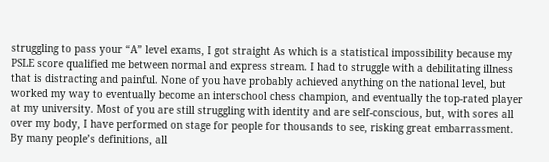struggling to pass your “A” level exams, I got straight As which is a statistical impossibility because my PSLE score qualified me between normal and express stream. I had to struggle with a debilitating illness that is distracting and painful. None of you have probably achieved anything on the national level, but worked my way to eventually become an interschool chess champion, and eventually the top-rated player at my university. Most of you are still struggling with identity and are self-conscious, but, with sores all over my body, I have performed on stage for people for thousands to see, risking great embarrassment. By many people’s definitions, all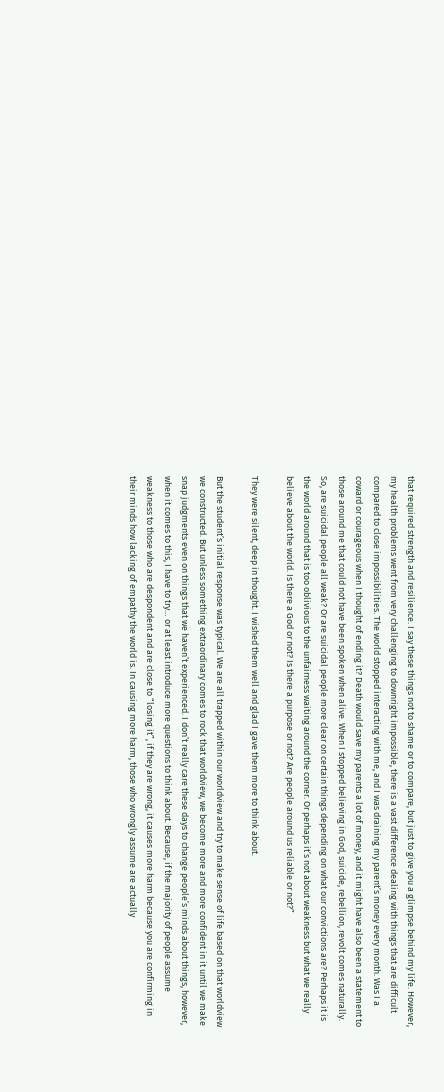that required strength and resilience. I say these things not to shame or to compare, but just to give you a glimpse behind my life. However, my health problems went from very challenging to downright impossible, there is a vast difference dealing with things that are difficult compared to close impossibilities. The world stopped interacting with me, and I was draining my parent’s money every month. Was I a coward or courageous when I thought of ending it? Death would save my parents a lot of money, and it might have also been a statement to those around me that could not have been spoken when alive. When I stopped believing in God, suicide, rebellion, revolt comes naturally. So, are suicidal people all weak? Or are suicidal people more clear on certain things depending on what our convictions are? Perhaps it is the world around that is too oblivious to the unfairness waiting around the corner. Or perhaps it’s not about weakness but what we really believe about the world. Is there a God or not? Is there a purpose or not? Are people around us reliable or not?”

They were silent, deep in thought. I wished them well and glad I gave them more to think about.

But the student’s initial response was typical. We are all trapped within our worldview and try to make sense of life based on that worldview we constructed. But unless something extraordinary comes to rock that worldview, we become more and more confident in it until we make snap judgments even on things that we haven’t experienced. I don’t really care these days to change people’s minds about things, however, when it comes to this, I have to try… or at least introduce more questions to think about. Because, if the majority of people assume weakness to those who are despondent and are close to “losing it”, if they are wrong, it causes more harm because you are confirming in their minds how lacking of empathy the world is. In causing more harm, those who wrongly assume are actually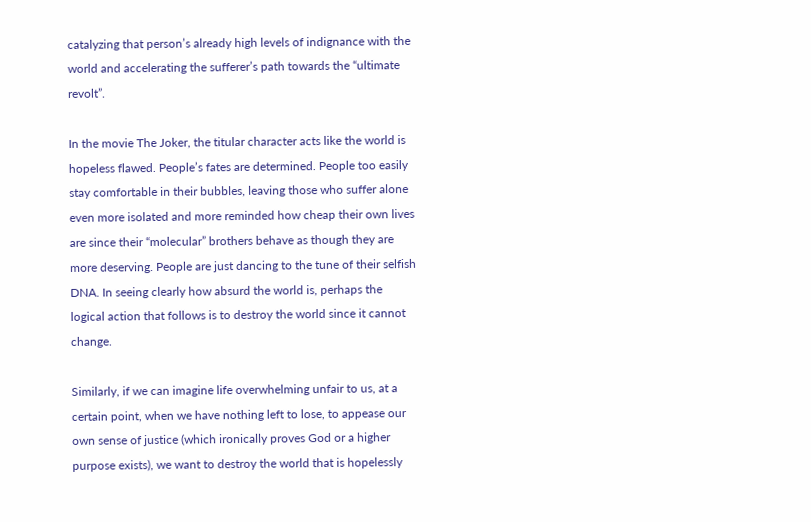catalyzing that person’s already high levels of indignance with the world and accelerating the sufferer’s path towards the “ultimate revolt”.

In the movie The Joker, the titular character acts like the world is hopeless flawed. People’s fates are determined. People too easily stay comfortable in their bubbles, leaving those who suffer alone even more isolated and more reminded how cheap their own lives are since their “molecular” brothers behave as though they are more deserving. People are just dancing to the tune of their selfish DNA. In seeing clearly how absurd the world is, perhaps the logical action that follows is to destroy the world since it cannot change.

Similarly, if we can imagine life overwhelming unfair to us, at a certain point, when we have nothing left to lose, to appease our own sense of justice (which ironically proves God or a higher purpose exists), we want to destroy the world that is hopelessly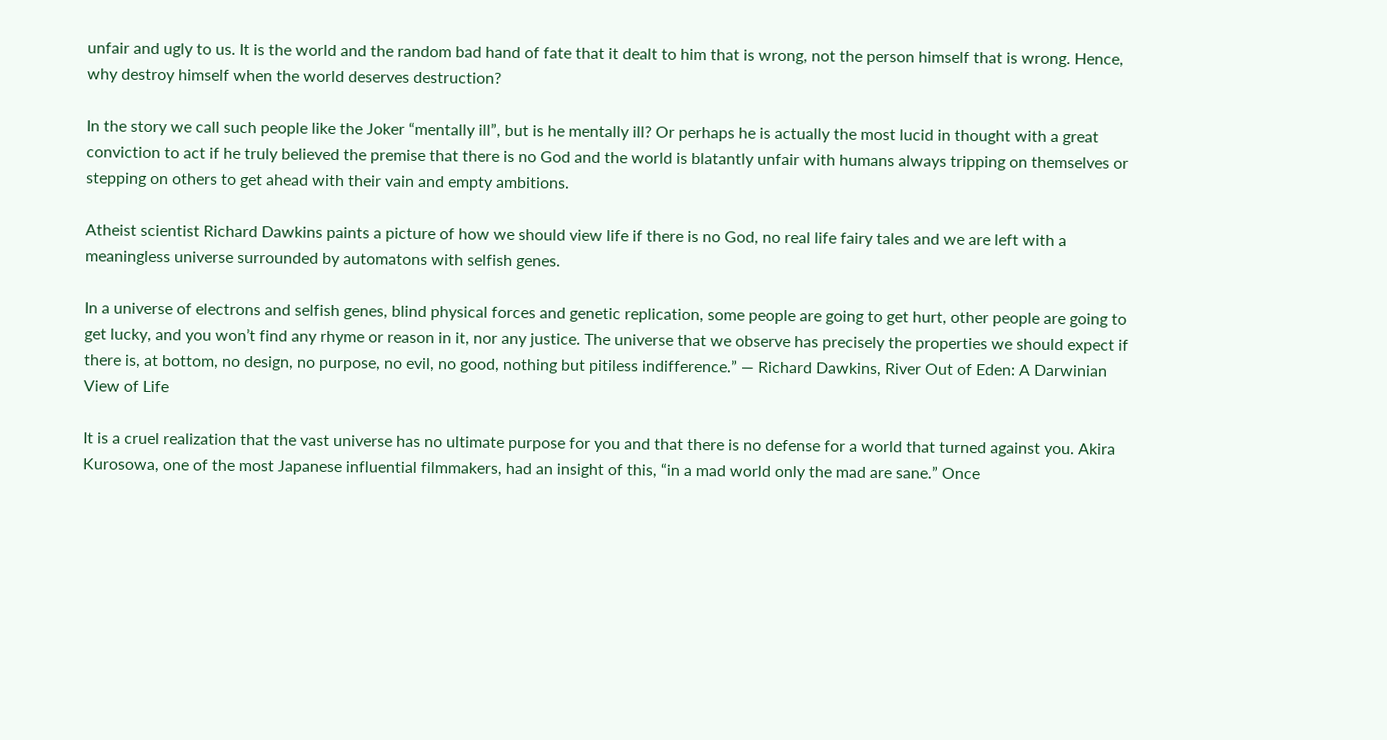unfair and ugly to us. It is the world and the random bad hand of fate that it dealt to him that is wrong, not the person himself that is wrong. Hence, why destroy himself when the world deserves destruction?

In the story we call such people like the Joker “mentally ill”, but is he mentally ill? Or perhaps he is actually the most lucid in thought with a great conviction to act if he truly believed the premise that there is no God and the world is blatantly unfair with humans always tripping on themselves or stepping on others to get ahead with their vain and empty ambitions.

Atheist scientist Richard Dawkins paints a picture of how we should view life if there is no God, no real life fairy tales and we are left with a meaningless universe surrounded by automatons with selfish genes.

In a universe of electrons and selfish genes, blind physical forces and genetic replication, some people are going to get hurt, other people are going to get lucky, and you won’t find any rhyme or reason in it, nor any justice. The universe that we observe has precisely the properties we should expect if there is, at bottom, no design, no purpose, no evil, no good, nothing but pitiless indifference.” ― Richard Dawkins, River Out of Eden: A Darwinian View of Life

It is a cruel realization that the vast universe has no ultimate purpose for you and that there is no defense for a world that turned against you. Akira Kurosowa, one of the most Japanese influential filmmakers, had an insight of this, “in a mad world only the mad are sane.” Once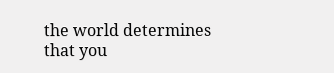the world determines that you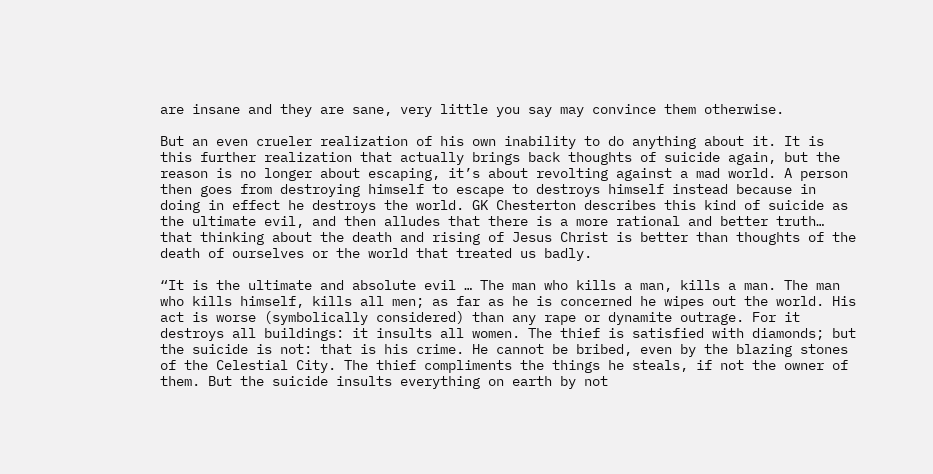are insane and they are sane, very little you say may convince them otherwise.

But an even crueler realization of his own inability to do anything about it. It is this further realization that actually brings back thoughts of suicide again, but the reason is no longer about escaping, it’s about revolting against a mad world. A person then goes from destroying himself to escape to destroys himself instead because in doing in effect he destroys the world. GK Chesterton describes this kind of suicide as the ultimate evil, and then alludes that there is a more rational and better truth… that thinking about the death and rising of Jesus Christ is better than thoughts of the death of ourselves or the world that treated us badly.

“It is the ultimate and absolute evil … The man who kills a man, kills a man. The man who kills himself, kills all men; as far as he is concerned he wipes out the world. His act is worse (symbolically considered) than any rape or dynamite outrage. For it destroys all buildings: it insults all women. The thief is satisfied with diamonds; but the suicide is not: that is his crime. He cannot be bribed, even by the blazing stones of the Celestial City. The thief compliments the things he steals, if not the owner of them. But the suicide insults everything on earth by not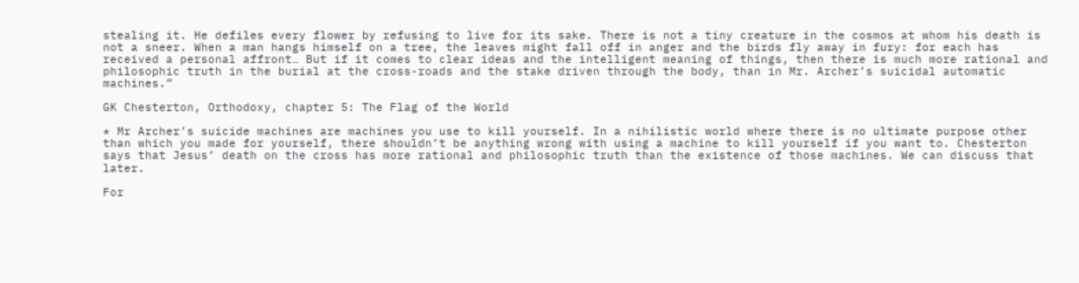stealing it. He defiles every flower by refusing to live for its sake. There is not a tiny creature in the cosmos at whom his death is not a sneer. When a man hangs himself on a tree, the leaves might fall off in anger and the birds fly away in fury: for each has received a personal affront… But if it comes to clear ideas and the intelligent meaning of things, then there is much more rational and philosophic truth in the burial at the cross-roads and the stake driven through the body, than in Mr. Archer’s suicidal automatic machines.”

GK Chesterton, Orthodoxy, chapter 5: The Flag of the World

* Mr Archer’s suicide machines are machines you use to kill yourself. In a nihilistic world where there is no ultimate purpose other than which you made for yourself, there shouldn’t be anything wrong with using a machine to kill yourself if you want to. Chesterton says that Jesus’ death on the cross has more rational and philosophic truth than the existence of those machines. We can discuss that later.

For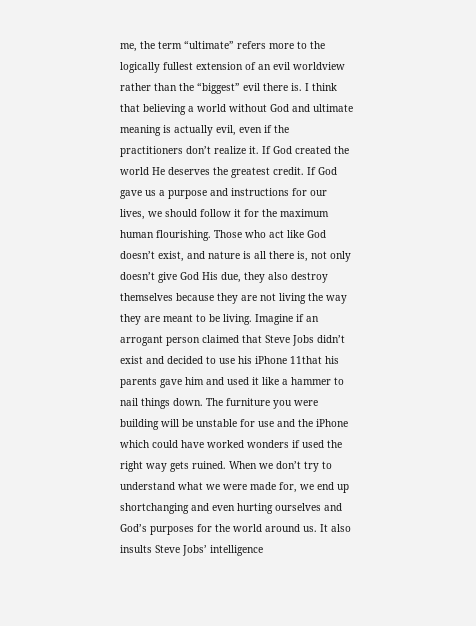me, the term “ultimate” refers more to the logically fullest extension of an evil worldview rather than the “biggest” evil there is. I think that believing a world without God and ultimate meaning is actually evil, even if the practitioners don’t realize it. If God created the world He deserves the greatest credit. If God gave us a purpose and instructions for our lives, we should follow it for the maximum human flourishing. Those who act like God doesn’t exist, and nature is all there is, not only doesn’t give God His due, they also destroy themselves because they are not living the way they are meant to be living. Imagine if an arrogant person claimed that Steve Jobs didn’t exist and decided to use his iPhone 11that his parents gave him and used it like a hammer to nail things down. The furniture you were building will be unstable for use and the iPhone which could have worked wonders if used the right way gets ruined. When we don’t try to understand what we were made for, we end up shortchanging and even hurting ourselves and God’s purposes for the world around us. It also insults Steve Jobs’ intelligence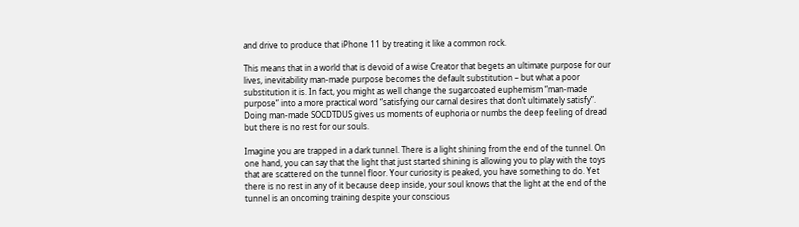and drive to produce that iPhone 11 by treating it like a common rock.

This means that in a world that is devoid of a wise Creator that begets an ultimate purpose for our lives, inevitability man-made purpose becomes the default substitution – but what a poor substitution it is. In fact, you might as well change the sugarcoated euphemism “man-made purpose” into a more practical word “satisfying our carnal desires that don’t ultimately satisfy”. Doing man-made SOCDTDUS gives us moments of euphoria or numbs the deep feeling of dread but there is no rest for our souls.

Imagine you are trapped in a dark tunnel. There is a light shining from the end of the tunnel. On one hand, you can say that the light that just started shining is allowing you to play with the toys that are scattered on the tunnel floor. Your curiosity is peaked, you have something to do. Yet there is no rest in any of it because deep inside, your soul knows that the light at the end of the tunnel is an oncoming training despite your conscious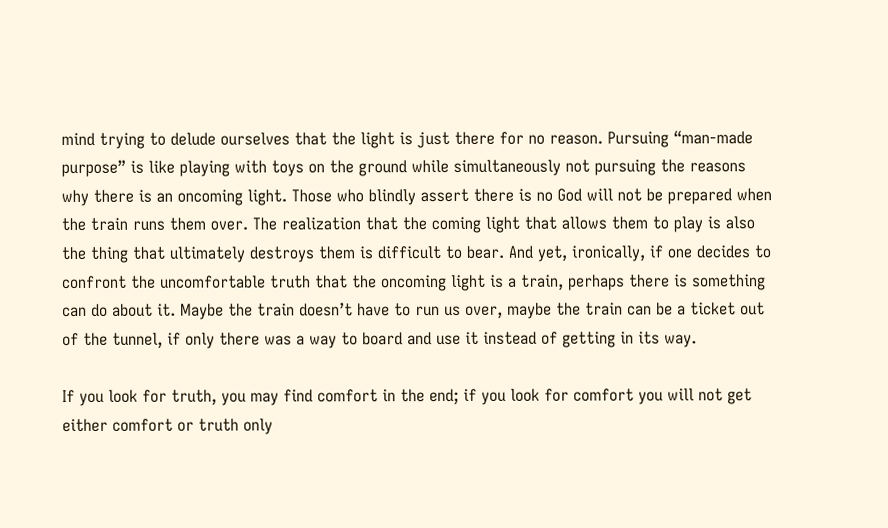mind trying to delude ourselves that the light is just there for no reason. Pursuing “man-made purpose” is like playing with toys on the ground while simultaneously not pursuing the reasons why there is an oncoming light. Those who blindly assert there is no God will not be prepared when the train runs them over. The realization that the coming light that allows them to play is also the thing that ultimately destroys them is difficult to bear. And yet, ironically, if one decides to confront the uncomfortable truth that the oncoming light is a train, perhaps there is something can do about it. Maybe the train doesn’t have to run us over, maybe the train can be a ticket out of the tunnel, if only there was a way to board and use it instead of getting in its way.

If you look for truth, you may find comfort in the end; if you look for comfort you will not get either comfort or truth only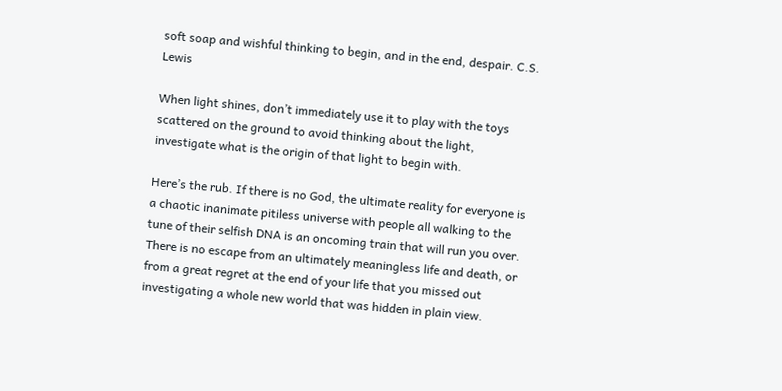soft soap and wishful thinking to begin, and in the end, despair. C.S. Lewis

When light shines, don’t immediately use it to play with the toys scattered on the ground to avoid thinking about the light, investigate what is the origin of that light to begin with.

Here’s the rub. If there is no God, the ultimate reality for everyone is a chaotic inanimate pitiless universe with people all walking to the tune of their selfish DNA is an oncoming train that will run you over. There is no escape from an ultimately meaningless life and death, or from a great regret at the end of your life that you missed out investigating a whole new world that was hidden in plain view.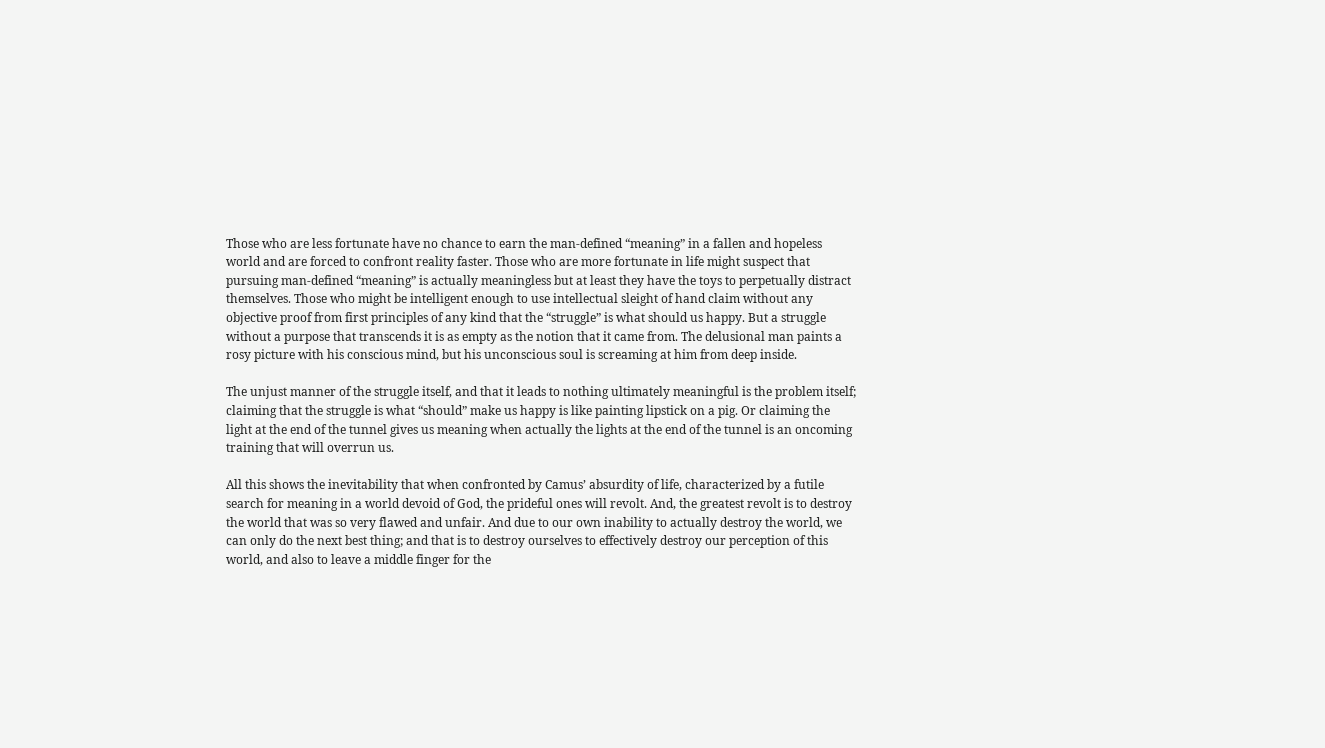Those who are less fortunate have no chance to earn the man-defined “meaning” in a fallen and hopeless world and are forced to confront reality faster. Those who are more fortunate in life might suspect that pursuing man-defined “meaning” is actually meaningless but at least they have the toys to perpetually distract themselves. Those who might be intelligent enough to use intellectual sleight of hand claim without any objective proof from first principles of any kind that the “struggle” is what should us happy. But a struggle without a purpose that transcends it is as empty as the notion that it came from. The delusional man paints a rosy picture with his conscious mind, but his unconscious soul is screaming at him from deep inside.

The unjust manner of the struggle itself, and that it leads to nothing ultimately meaningful is the problem itself; claiming that the struggle is what “should” make us happy is like painting lipstick on a pig. Or claiming the light at the end of the tunnel gives us meaning when actually the lights at the end of the tunnel is an oncoming training that will overrun us.

All this shows the inevitability that when confronted by Camus’ absurdity of life, characterized by a futile search for meaning in a world devoid of God, the prideful ones will revolt. And, the greatest revolt is to destroy the world that was so very flawed and unfair. And due to our own inability to actually destroy the world, we can only do the next best thing; and that is to destroy ourselves to effectively destroy our perception of this world, and also to leave a middle finger for the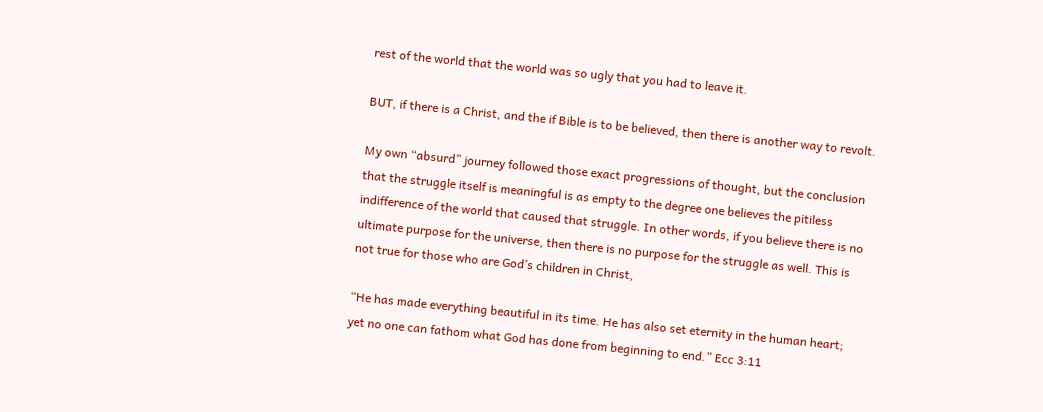rest of the world that the world was so ugly that you had to leave it.

BUT, if there is a Christ, and the if Bible is to be believed, then there is another way to revolt.

My own “absurd” journey followed those exact progressions of thought, but the conclusion that the struggle itself is meaningful is as empty to the degree one believes the pitiless indifference of the world that caused that struggle. In other words, if you believe there is no ultimate purpose for the universe, then there is no purpose for the struggle as well. This is not true for those who are God’s children in Christ,

“He has made everything beautiful in its time. He has also set eternity in the human heart; yet no one can fathom what God has done from beginning to end.” Ecc 3:11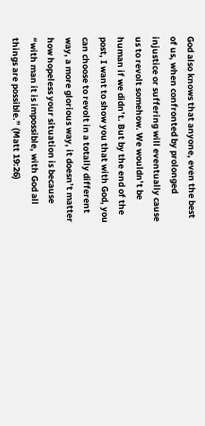God also knows that anyone, even the best of us, when confronted by prolonged injustice or suffering will eventually cause us to revolt somehow. We wouldn’t be human if we didn’t. But by the end of the post, I want to show you that with God, you can choose to revolt in a totally different way, a more glorious way, it doesn’t matter how hopeless your situation is because “with man it is impossible, with God all things are possible.” (Matt 19:26)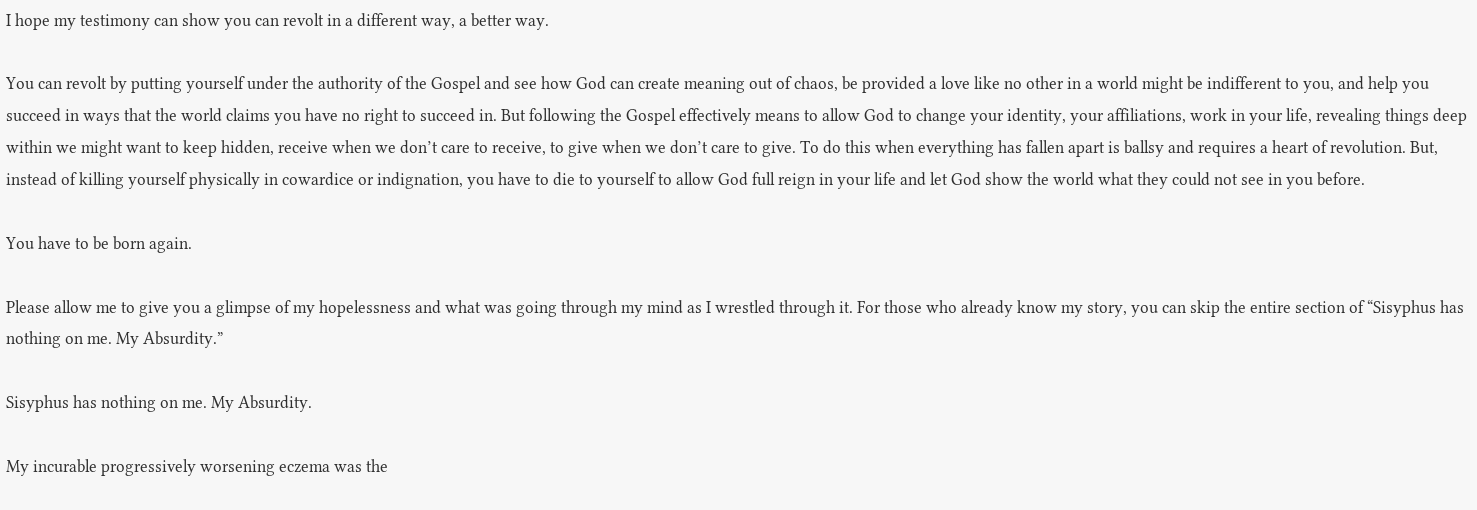I hope my testimony can show you can revolt in a different way, a better way.

You can revolt by putting yourself under the authority of the Gospel and see how God can create meaning out of chaos, be provided a love like no other in a world might be indifferent to you, and help you succeed in ways that the world claims you have no right to succeed in. But following the Gospel effectively means to allow God to change your identity, your affiliations, work in your life, revealing things deep within we might want to keep hidden, receive when we don’t care to receive, to give when we don’t care to give. To do this when everything has fallen apart is ballsy and requires a heart of revolution. But, instead of killing yourself physically in cowardice or indignation, you have to die to yourself to allow God full reign in your life and let God show the world what they could not see in you before.

You have to be born again.

Please allow me to give you a glimpse of my hopelessness and what was going through my mind as I wrestled through it. For those who already know my story, you can skip the entire section of “Sisyphus has nothing on me. My Absurdity.”

Sisyphus has nothing on me. My Absurdity.

My incurable progressively worsening eczema was the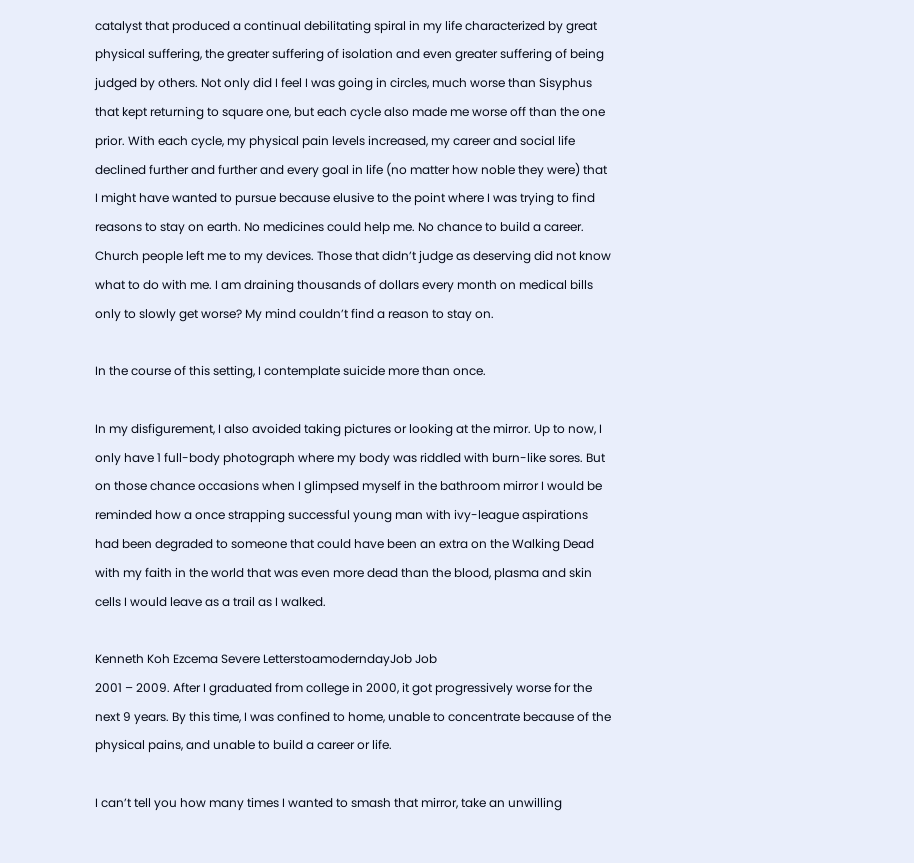catalyst that produced a continual debilitating spiral in my life characterized by great physical suffering, the greater suffering of isolation and even greater suffering of being judged by others. Not only did I feel I was going in circles, much worse than Sisyphus that kept returning to square one, but each cycle also made me worse off than the one prior. With each cycle, my physical pain levels increased, my career and social life declined further and further and every goal in life (no matter how noble they were) that I might have wanted to pursue because elusive to the point where I was trying to find reasons to stay on earth. No medicines could help me. No chance to build a career. Church people left me to my devices. Those that didn’t judge as deserving did not know what to do with me. I am draining thousands of dollars every month on medical bills only to slowly get worse? My mind couldn’t find a reason to stay on.

In the course of this setting, I contemplate suicide more than once.

In my disfigurement, I also avoided taking pictures or looking at the mirror. Up to now, I only have 1 full-body photograph where my body was riddled with burn-like sores. But on those chance occasions when I glimpsed myself in the bathroom mirror I would be reminded how a once strapping successful young man with ivy-league aspirations had been degraded to someone that could have been an extra on the Walking Dead with my faith in the world that was even more dead than the blood, plasma and skin cells I would leave as a trail as I walked.

Kenneth Koh Ezcema Severe LetterstoamoderndayJob Job
2001 – 2009. After I graduated from college in 2000, it got progressively worse for the next 9 years. By this time, I was confined to home, unable to concentrate because of the physical pains, and unable to build a career or life.

I can’t tell you how many times I wanted to smash that mirror, take an unwilling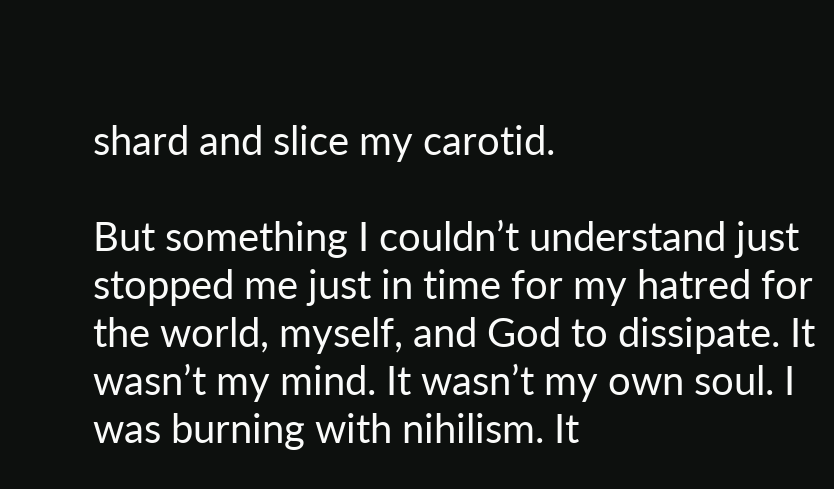shard and slice my carotid.

But something I couldn’t understand just stopped me just in time for my hatred for the world, myself, and God to dissipate. It wasn’t my mind. It wasn’t my own soul. I was burning with nihilism. It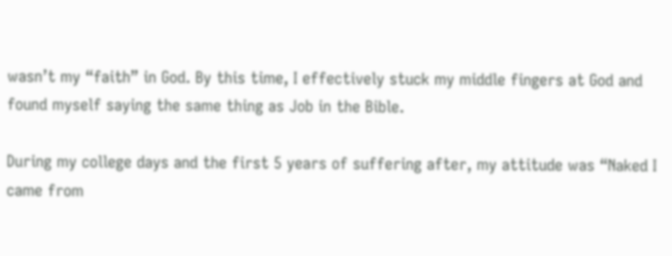wasn’t my “faith” in God. By this time, I effectively stuck my middle fingers at God and found myself saying the same thing as Job in the Bible.

During my college days and the first 5 years of suffering after, my attitude was “Naked I came from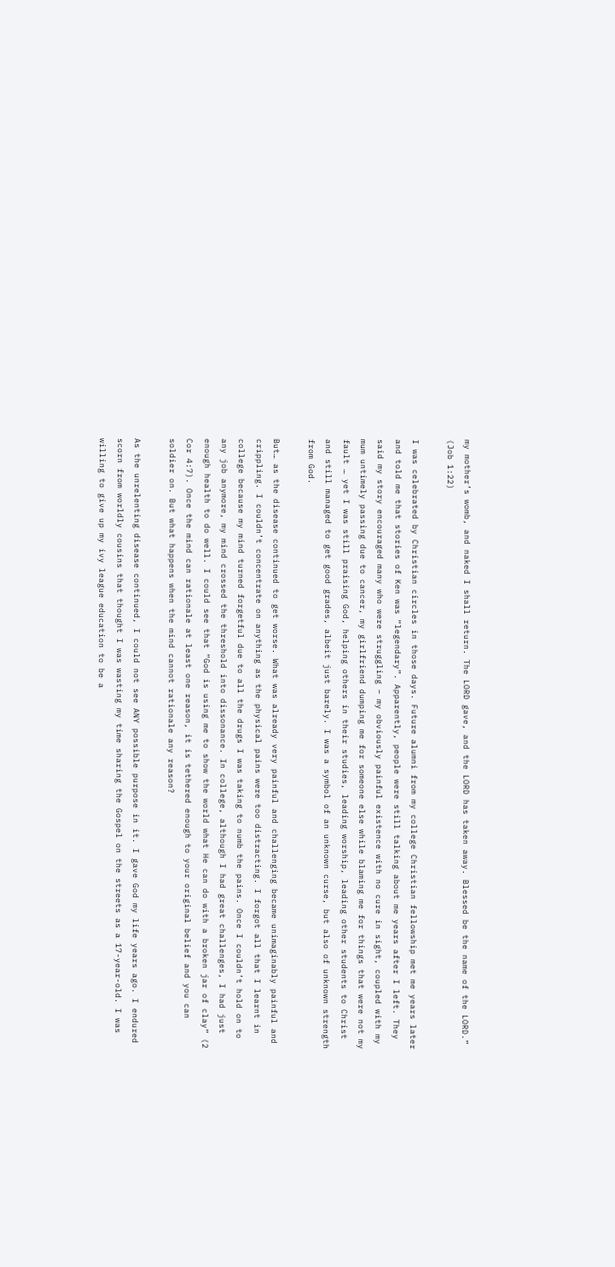my mother’s womb, and naked I shall return. The LORD gave, and the LORD has taken away. Blessed be the name of the LORD.” (Job 1:22)

I was celebrated by Christian circles in those days. Future alumni from my college Christian fellowship met me years later and told me that stories of Ken was “legendary”. Apparently, people were still talking about me years after I left. They said my story encouraged many who were struggling – my obviously painful existence with no cure in sight, coupled with my mum untimely passing due to cancer, my girlfriend dumping me for someone else while blaming me for things that were not my fault … yet I was still praising God, helping others in their studies, leading worship, leading other students to Christ and still managed to get good grades, albeit just barely. I was a symbol of an unknown curse, but also of unknown strength from God.

But… as the disease continued to get worse. What was already very painful and challenging became unimaginably painful and crippling. I couldn’t concentrate on anything as the physical pains were too distracting. I forgot all that I learnt in college because my mind turned forgetful due to all the drugs I was taking to numb the pains. Once I couldn’t hold on to any job anymore, my mind crossed the threshold into dissonance. In college, although I had great challenges, I had just enough health to do well. I could see that “God is using me to show the world what He can do with a broken jar of clay” (2 Cor 4:7). Once the mind can rationale at least one reason, it is tethered enough to your original belief and you can soldier on. But what happens when the mind cannot rationale any reason?

As the unrelenting disease continued, I could not see ANY possible purpose in it. I gave God my life years ago. I endured scorn from worldly cousins that thought I was wasting my time sharing the Gospel on the streets as a 17-year-old. I was willing to give up my ivy league education to be a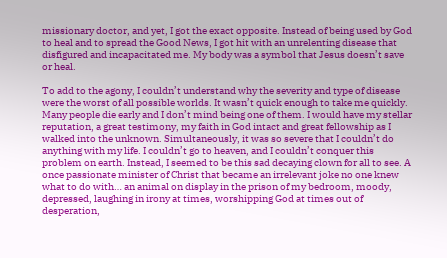missionary doctor, and yet, I got the exact opposite. Instead of being used by God to heal and to spread the Good News, I got hit with an unrelenting disease that disfigured and incapacitated me. My body was a symbol that Jesus doesn’t save or heal.

To add to the agony, I couldn’t understand why the severity and type of disease were the worst of all possible worlds. It wasn’t quick enough to take me quickly. Many people die early and I don’t mind being one of them. I would have my stellar reputation, a great testimony, my faith in God intact and great fellowship as I walked into the unknown. Simultaneously, it was so severe that I couldn’t do anything with my life. I couldn’t go to heaven, and I couldn’t conquer this problem on earth. Instead, I seemed to be this sad decaying clown for all to see. A once passionate minister of Christ that became an irrelevant joke no one knew what to do with… an animal on display in the prison of my bedroom, moody, depressed, laughing in irony at times, worshipping God at times out of desperation,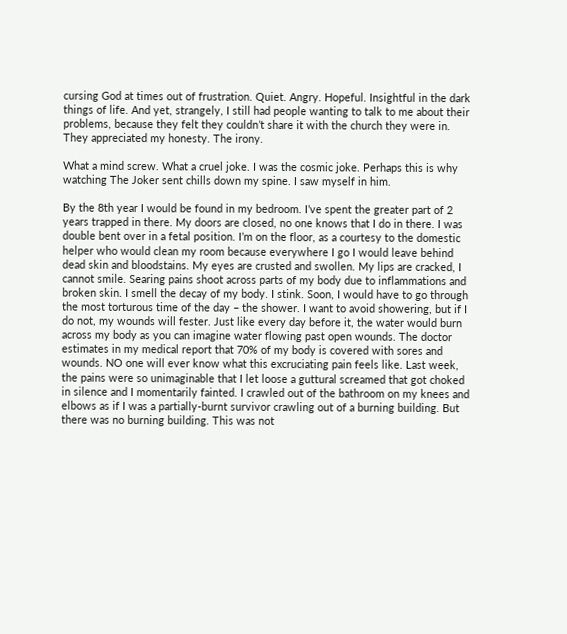cursing God at times out of frustration. Quiet. Angry. Hopeful. Insightful in the dark things of life. And yet, strangely, I still had people wanting to talk to me about their problems, because they felt they couldn’t share it with the church they were in. They appreciated my honesty. The irony.

What a mind screw. What a cruel joke. I was the cosmic joke. Perhaps this is why watching The Joker sent chills down my spine. I saw myself in him.

By the 8th year I would be found in my bedroom. I’ve spent the greater part of 2 years trapped in there. My doors are closed, no one knows that I do in there. I was double bent over in a fetal position. I’m on the floor, as a courtesy to the domestic helper who would clean my room because everywhere I go I would leave behind dead skin and bloodstains. My eyes are crusted and swollen. My lips are cracked, I cannot smile. Searing pains shoot across parts of my body due to inflammations and broken skin. I smell the decay of my body. I stink. Soon, I would have to go through the most torturous time of the day – the shower. I want to avoid showering, but if I do not, my wounds will fester. Just like every day before it, the water would burn across my body as you can imagine water flowing past open wounds. The doctor estimates in my medical report that 70% of my body is covered with sores and wounds. NO one will ever know what this excruciating pain feels like. Last week, the pains were so unimaginable that I let loose a guttural screamed that got choked in silence and I momentarily fainted. I crawled out of the bathroom on my knees and elbows as if I was a partially-burnt survivor crawling out of a burning building. But there was no burning building. This was not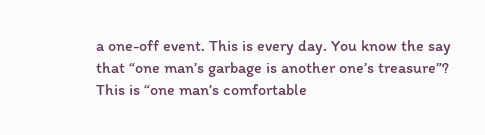a one-off event. This is every day. You know the say that “one man’s garbage is another one’s treasure”? This is “one man’s comfortable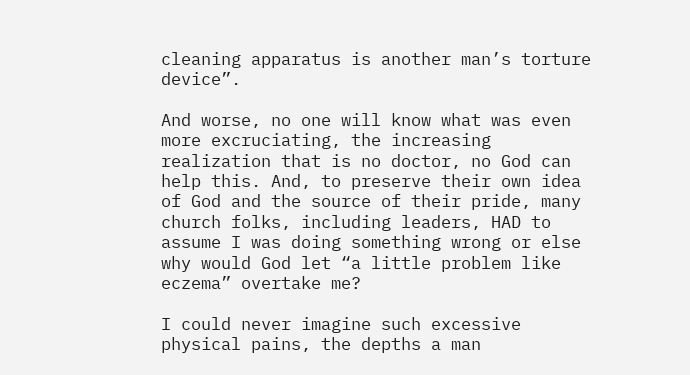cleaning apparatus is another man’s torture device”.

And worse, no one will know what was even more excruciating, the increasing realization that is no doctor, no God can help this. And, to preserve their own idea of God and the source of their pride, many church folks, including leaders, HAD to assume I was doing something wrong or else why would God let “a little problem like eczema” overtake me?

I could never imagine such excessive physical pains, the depths a man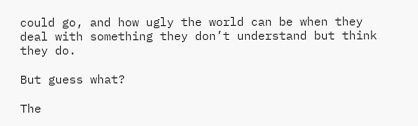could go, and how ugly the world can be when they deal with something they don’t understand but think they do.

But guess what?

The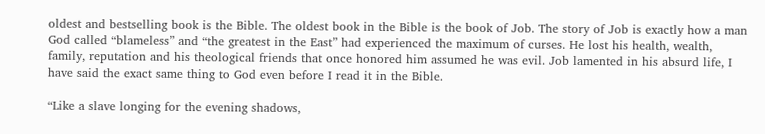oldest and bestselling book is the Bible. The oldest book in the Bible is the book of Job. The story of Job is exactly how a man God called “blameless” and “the greatest in the East” had experienced the maximum of curses. He lost his health, wealth, family, reputation and his theological friends that once honored him assumed he was evil. Job lamented in his absurd life, I have said the exact same thing to God even before I read it in the Bible.

“Like a slave longing for the evening shadows,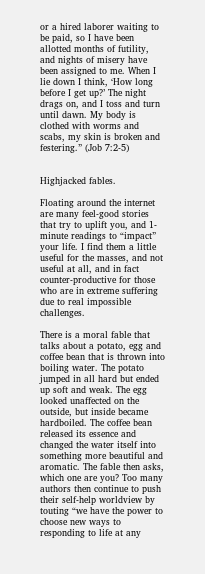or a hired laborer waiting to be paid, so I have been allotted months of futility, and nights of misery have been assigned to me. When I lie down I think, ‘How long before I get up?’ The night drags on, and I toss and turn until dawn. My body is clothed with worms and scabs, my skin is broken and festering.” (Job 7:2-5)


Highjacked fables.

Floating around the internet are many feel-good stories that try to uplift you, and 1-minute readings to “impact” your life. I find them a little useful for the masses, and not useful at all, and in fact counter-productive for those who are in extreme suffering due to real impossible challenges.

There is a moral fable that talks about a potato, egg and coffee bean that is thrown into boiling water. The potato jumped in all hard but ended up soft and weak. The egg looked unaffected on the outside, but inside became hardboiled. The coffee bean released its essence and changed the water itself into something more beautiful and aromatic. The fable then asks, which one are you? Too many authors then continue to push their self-help worldview by touting “we have the power to choose new ways to responding to life at any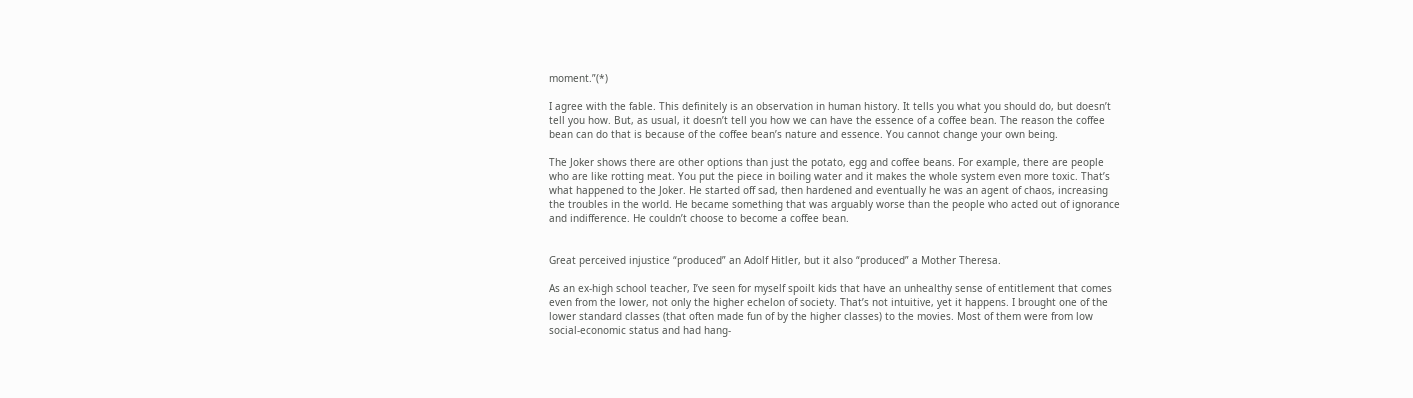moment.”(*)

I agree with the fable. This definitely is an observation in human history. It tells you what you should do, but doesn’t tell you how. But, as usual, it doesn’t tell you how we can have the essence of a coffee bean. The reason the coffee bean can do that is because of the coffee bean’s nature and essence. You cannot change your own being.

The Joker shows there are other options than just the potato, egg and coffee beans. For example, there are people who are like rotting meat. You put the piece in boiling water and it makes the whole system even more toxic. That’s what happened to the Joker. He started off sad, then hardened and eventually he was an agent of chaos, increasing the troubles in the world. He became something that was arguably worse than the people who acted out of ignorance and indifference. He couldn’t choose to become a coffee bean.


Great perceived injustice “produced” an Adolf Hitler, but it also “produced” a Mother Theresa.

As an ex-high school teacher, I’ve seen for myself spoilt kids that have an unhealthy sense of entitlement that comes even from the lower, not only the higher echelon of society. That’s not intuitive, yet it happens. I brought one of the lower standard classes (that often made fun of by the higher classes) to the movies. Most of them were from low social-economic status and had hang-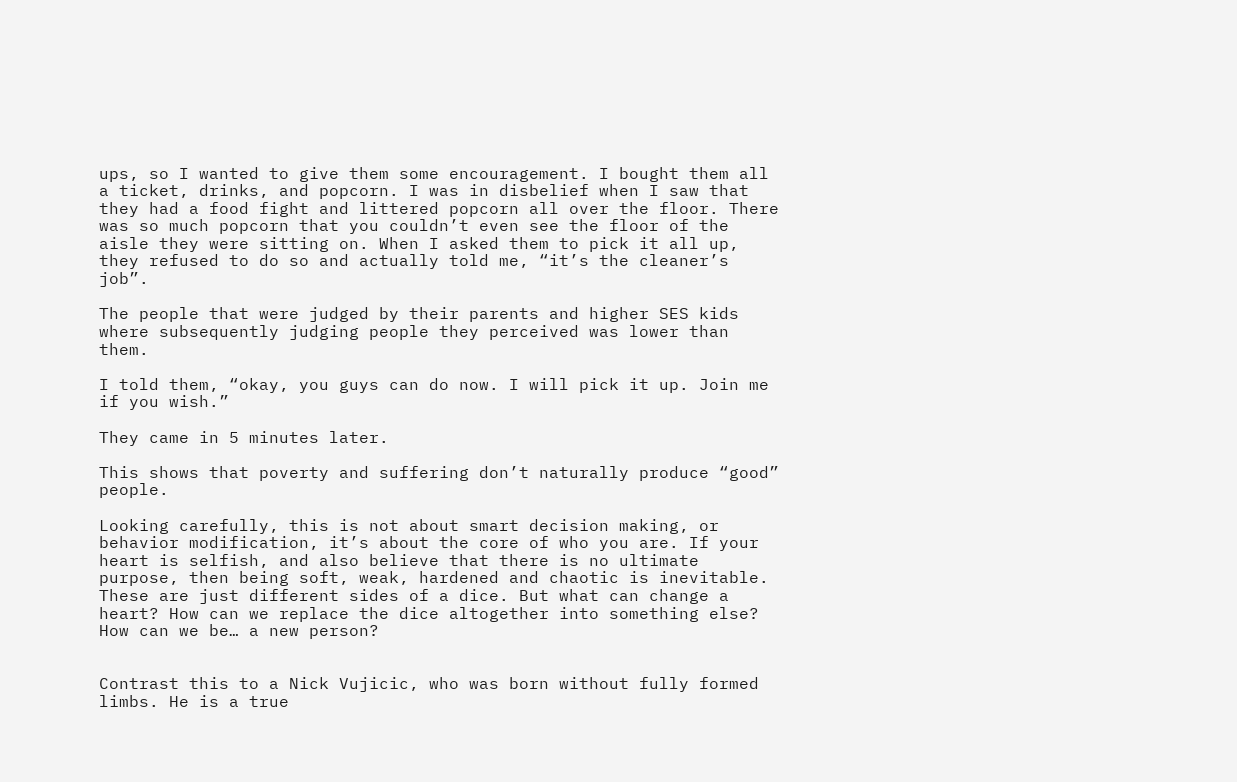ups, so I wanted to give them some encouragement. I bought them all a ticket, drinks, and popcorn. I was in disbelief when I saw that they had a food fight and littered popcorn all over the floor. There was so much popcorn that you couldn’t even see the floor of the aisle they were sitting on. When I asked them to pick it all up, they refused to do so and actually told me, “it’s the cleaner’s job”.

The people that were judged by their parents and higher SES kids where subsequently judging people they perceived was lower than them.

I told them, “okay, you guys can do now. I will pick it up. Join me if you wish.”

They came in 5 minutes later.

This shows that poverty and suffering don’t naturally produce “good” people.

Looking carefully, this is not about smart decision making, or behavior modification, it’s about the core of who you are. If your heart is selfish, and also believe that there is no ultimate purpose, then being soft, weak, hardened and chaotic is inevitable. These are just different sides of a dice. But what can change a heart? How can we replace the dice altogether into something else? How can we be… a new person?


Contrast this to a Nick Vujicic, who was born without fully formed limbs. He is a true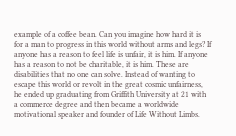example of a coffee bean. Can you imagine how hard it is for a man to progress in this world without arms and legs? If anyone has a reason to feel life is unfair, it is him. If anyone has a reason to not be charitable, it is him. These are disabilities that no one can solve. Instead of wanting to escape this world or revolt in the great cosmic unfairness, he ended up graduating from Griffith University at 21 with a commerce degree and then became a worldwide motivational speaker and founder of Life Without Limbs.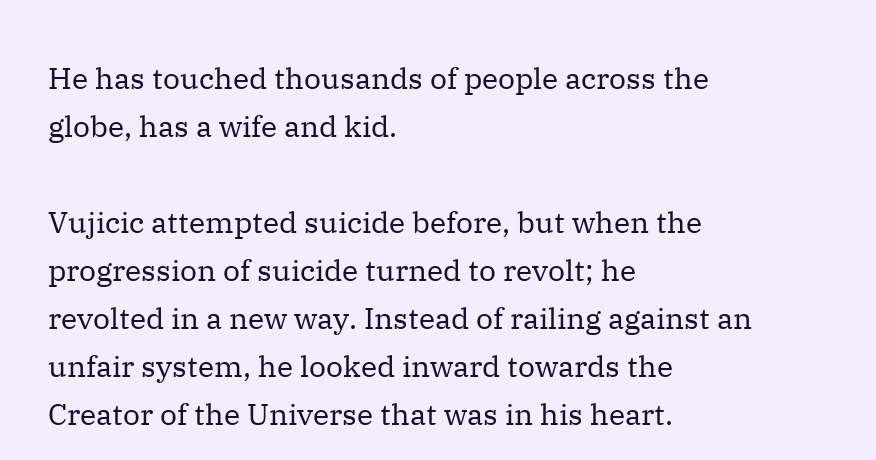He has touched thousands of people across the globe, has a wife and kid.

Vujicic attempted suicide before, but when the progression of suicide turned to revolt; he revolted in a new way. Instead of railing against an unfair system, he looked inward towards the Creator of the Universe that was in his heart.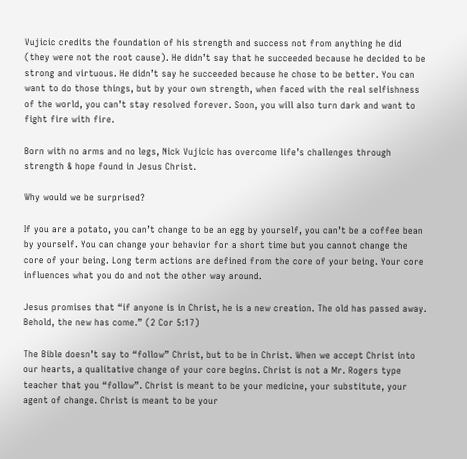Vujicic credits the foundation of his strength and success not from anything he did (they were not the root cause). He didn’t say that he succeeded because he decided to be strong and virtuous. He didn’t say he succeeded because he chose to be better. You can want to do those things, but by your own strength, when faced with the real selfishness of the world, you can’t stay resolved forever. Soon, you will also turn dark and want to fight fire with fire.

Born with no arms and no legs, Nick Vujicic has overcome life’s challenges through strength & hope found in Jesus Christ.

Why would we be surprised?

If you are a potato, you can’t change to be an egg by yourself, you can’t be a coffee bean by yourself. You can change your behavior for a short time but you cannot change the core of your being. Long term actions are defined from the core of your being. Your core influences what you do and not the other way around.

Jesus promises that “if anyone is in Christ, he is a new creation. The old has passed away. Behold, the new has come.” (2 Cor 5:17)

The Bible doesn’t say to “follow” Christ, but to be in Christ. When we accept Christ into our hearts, a qualitative change of your core begins. Christ is not a Mr. Rogers type teacher that you “follow”. Christ is meant to be your medicine, your substitute, your agent of change. Christ is meant to be your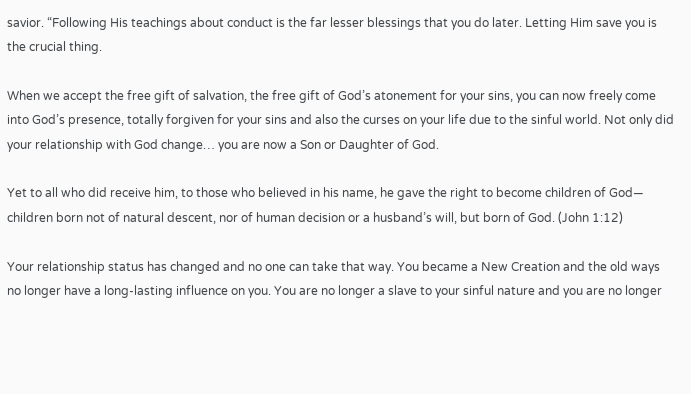savior. “Following His teachings about conduct is the far lesser blessings that you do later. Letting Him save you is the crucial thing.

When we accept the free gift of salvation, the free gift of God’s atonement for your sins, you can now freely come into God’s presence, totally forgiven for your sins and also the curses on your life due to the sinful world. Not only did your relationship with God change… you are now a Son or Daughter of God.

Yet to all who did receive him, to those who believed in his name, he gave the right to become children of God— children born not of natural descent, nor of human decision or a husband’s will, but born of God. (John 1:12)

Your relationship status has changed and no one can take that way. You became a New Creation and the old ways no longer have a long-lasting influence on you. You are no longer a slave to your sinful nature and you are no longer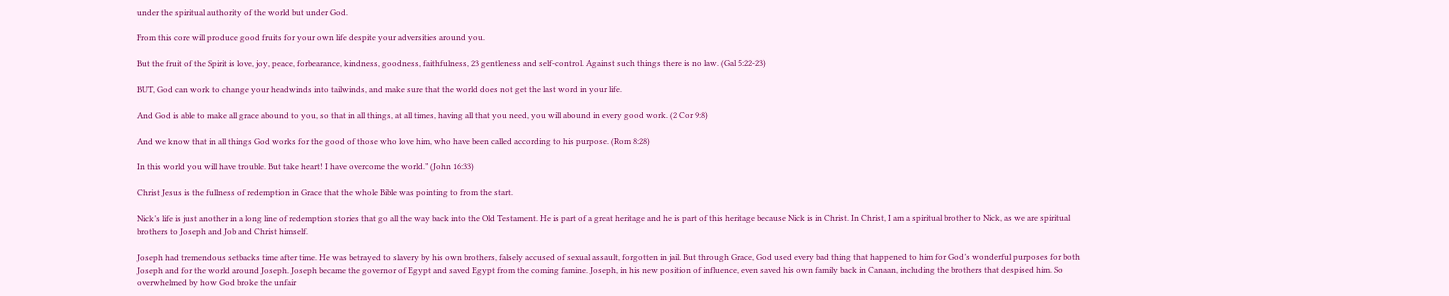under the spiritual authority of the world but under God.

From this core will produce good fruits for your own life despite your adversities around you.

But the fruit of the Spirit is love, joy, peace, forbearance, kindness, goodness, faithfulness, 23 gentleness and self-control. Against such things there is no law. (Gal 5:22-23)

BUT, God can work to change your headwinds into tailwinds, and make sure that the world does not get the last word in your life.

And God is able to make all grace abound to you, so that in all things, at all times, having all that you need, you will abound in every good work. (2 Cor 9:8)

And we know that in all things God works for the good of those who love him, who have been called according to his purpose. (Rom 8:28)

In this world you will have trouble. But take heart! I have overcome the world.” (John 16:33)

Christ Jesus is the fullness of redemption in Grace that the whole Bible was pointing to from the start.

Nick’s life is just another in a long line of redemption stories that go all the way back into the Old Testament. He is part of a great heritage and he is part of this heritage because Nick is in Christ. In Christ, I am a spiritual brother to Nick, as we are spiritual brothers to Joseph and Job and Christ himself.

Joseph had tremendous setbacks time after time. He was betrayed to slavery by his own brothers, falsely accused of sexual assault, forgotten in jail. But through Grace, God used every bad thing that happened to him for God’s wonderful purposes for both Joseph and for the world around Joseph. Joseph became the governor of Egypt and saved Egypt from the coming famine. Joseph, in his new position of influence, even saved his own family back in Canaan, including the brothers that despised him. So overwhelmed by how God broke the unfair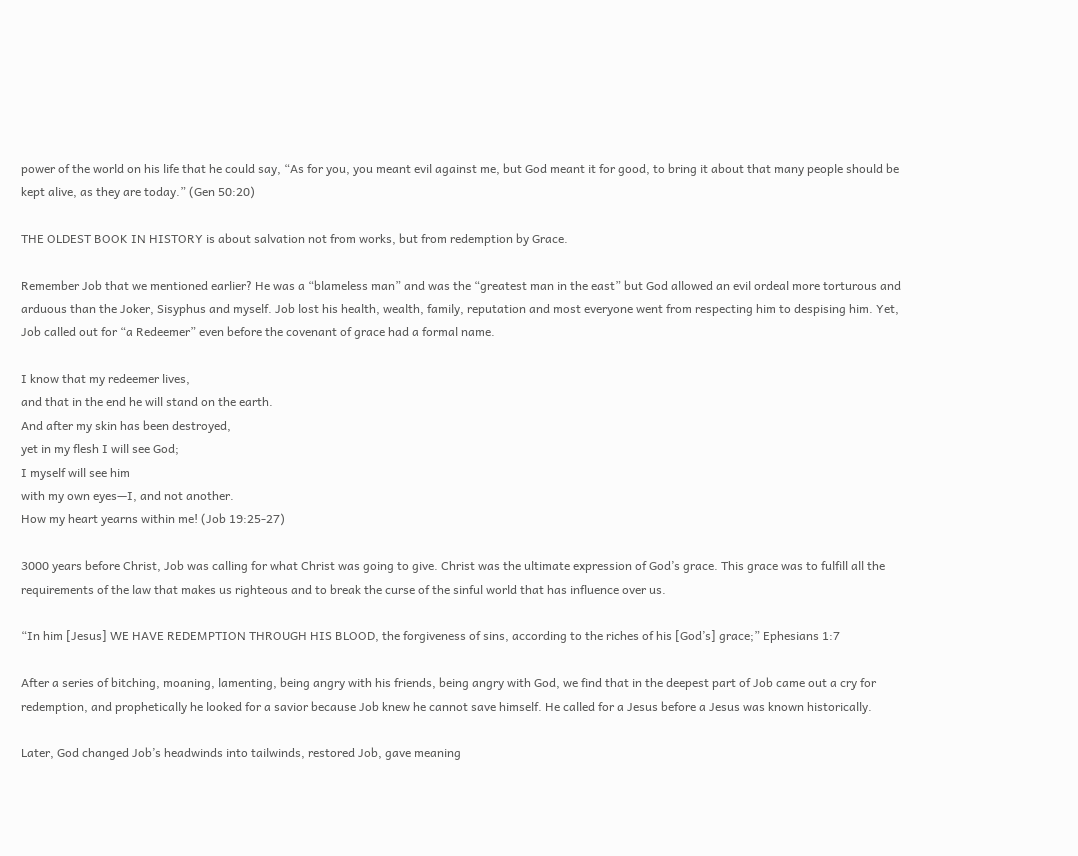power of the world on his life that he could say, “As for you, you meant evil against me, but God meant it for good, to bring it about that many people should be kept alive, as they are today.” (Gen 50:20)

THE OLDEST BOOK IN HISTORY is about salvation not from works, but from redemption by Grace.

Remember Job that we mentioned earlier? He was a “blameless man” and was the “greatest man in the east” but God allowed an evil ordeal more torturous and arduous than the Joker, Sisyphus and myself. Job lost his health, wealth, family, reputation and most everyone went from respecting him to despising him. Yet, Job called out for “a Redeemer” even before the covenant of grace had a formal name.

I know that my redeemer lives,
and that in the end he will stand on the earth.
And after my skin has been destroyed,
yet in my flesh I will see God;
I myself will see him
with my own eyes—I, and not another.
How my heart yearns within me! (Job 19:25-27)

3000 years before Christ, Job was calling for what Christ was going to give. Christ was the ultimate expression of God’s grace. This grace was to fulfill all the requirements of the law that makes us righteous and to break the curse of the sinful world that has influence over us.

“In him [Jesus] WE HAVE REDEMPTION THROUGH HIS BLOOD, the forgiveness of sins, according to the riches of his [God’s] grace;” Ephesians 1:7

After a series of bitching, moaning, lamenting, being angry with his friends, being angry with God, we find that in the deepest part of Job came out a cry for redemption, and prophetically he looked for a savior because Job knew he cannot save himself. He called for a Jesus before a Jesus was known historically.

Later, God changed Job’s headwinds into tailwinds, restored Job, gave meaning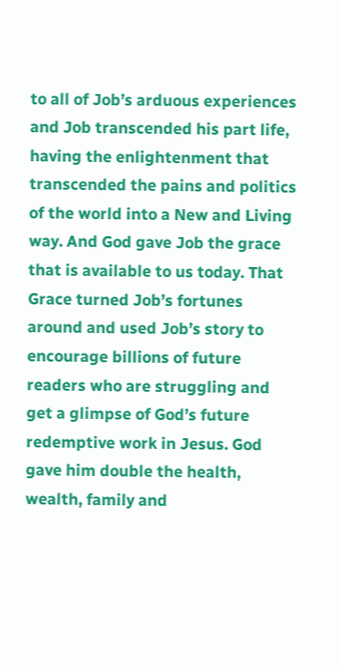to all of Job’s arduous experiences and Job transcended his part life, having the enlightenment that transcended the pains and politics of the world into a New and Living way. And God gave Job the grace that is available to us today. That Grace turned Job’s fortunes around and used Job’s story to encourage billions of future readers who are struggling and get a glimpse of God’s future redemptive work in Jesus. God gave him double the health, wealth, family and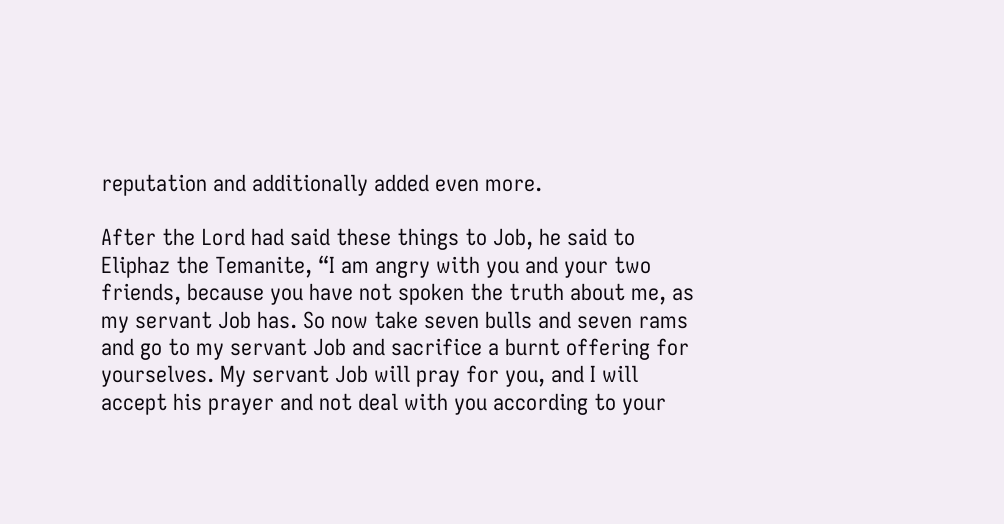reputation and additionally added even more.

After the Lord had said these things to Job, he said to Eliphaz the Temanite, “I am angry with you and your two friends, because you have not spoken the truth about me, as my servant Job has. So now take seven bulls and seven rams and go to my servant Job and sacrifice a burnt offering for yourselves. My servant Job will pray for you, and I will accept his prayer and not deal with you according to your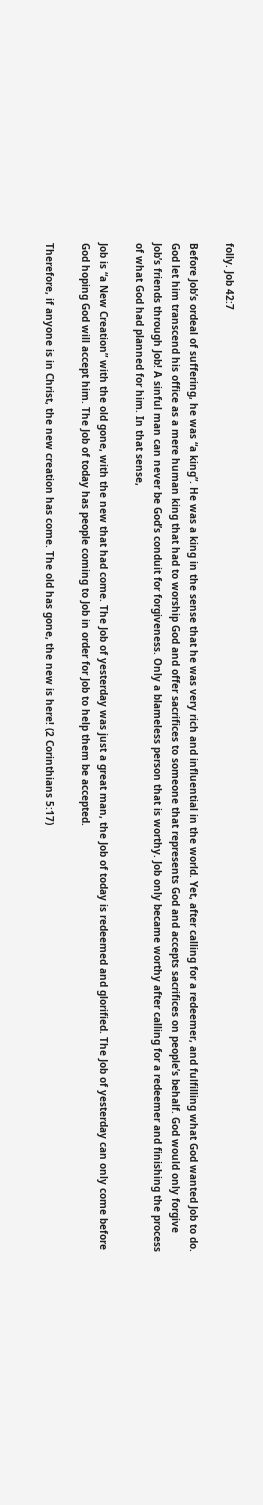folly. Job 42:7

Before Job’s ordeal of suffering, he was “a king”. He was a king in the sense that he was very rich and influential in the world. Yet, after calling for a redeemer, and fulfilling what God wanted Job to do. God let him transcend his office as a mere human king that had to worship God and offer sacrifices to someone that represents God and accepts sacrifices on people’s behalf. God would only forgive Job’s friends through Job! A sinful man can never be God’s conduit for forgiveness. Only a blameless person that is worthy. Job only became worthy after calling for a redeemer and finishing the process of what God had planned for him. In that sense,

Job is “a New Creation” with the old gone, with the new that had come. The Job of yesterday was just a great man, the Job of today is redeemed and glorified. The Job of yesterday can only come before God hoping God will accept him. The Job of today has people coming to Job in order for Job to help them be accepted.

Therefore, if anyone is in Christ, the new creation has come. The old has gone, the new is here! (2 Corinthians 5:17)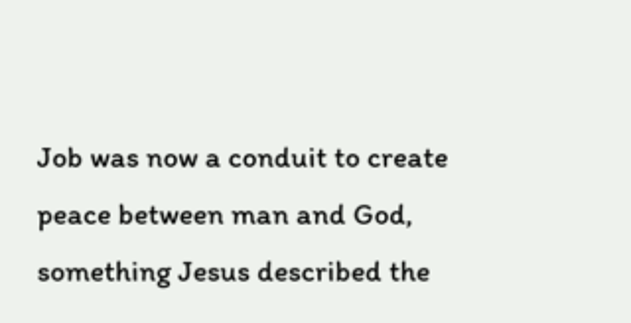Job was now a conduit to create peace between man and God, something Jesus described the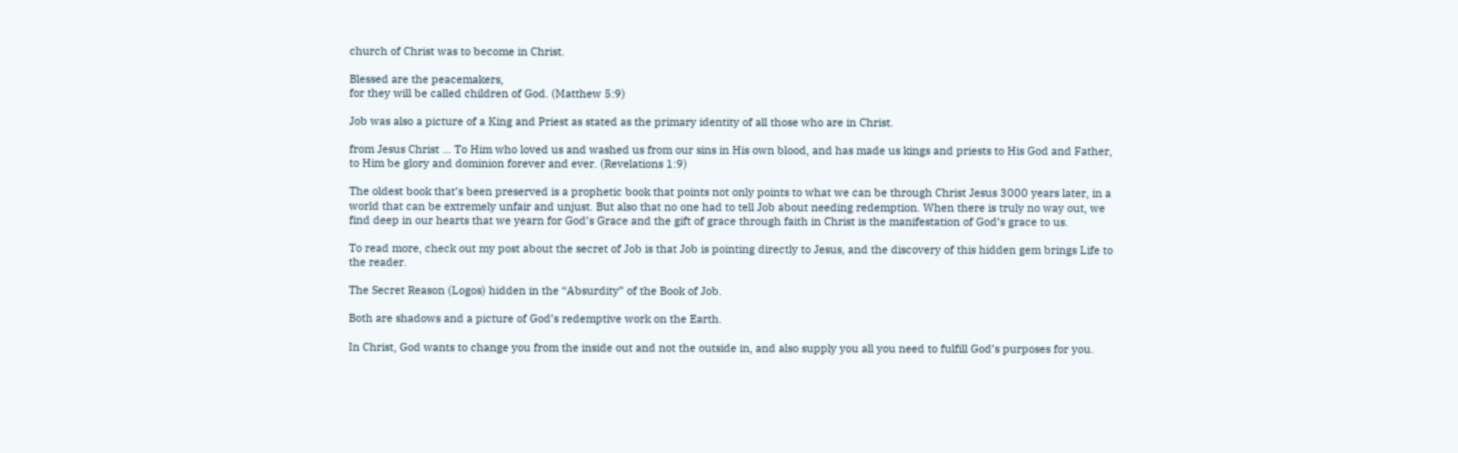church of Christ was to become in Christ.

Blessed are the peacemakers,
for they will be called children of God. (Matthew 5:9)

Job was also a picture of a King and Priest as stated as the primary identity of all those who are in Christ.

from Jesus Christ … To Him who loved us and washed us from our sins in His own blood, and has made us kings and priests to His God and Father, to Him be glory and dominion forever and ever. (Revelations 1:9)

The oldest book that’s been preserved is a prophetic book that points not only points to what we can be through Christ Jesus 3000 years later, in a world that can be extremely unfair and unjust. But also that no one had to tell Job about needing redemption. When there is truly no way out, we find deep in our hearts that we yearn for God’s Grace and the gift of grace through faith in Christ is the manifestation of God’s grace to us.

To read more, check out my post about the secret of Job is that Job is pointing directly to Jesus, and the discovery of this hidden gem brings Life to the reader.

The Secret Reason (Logos) hidden in the “Absurdity” of the Book of Job.

Both are shadows and a picture of God’s redemptive work on the Earth.

In Christ, God wants to change you from the inside out and not the outside in, and also supply you all you need to fulfill God’s purposes for you.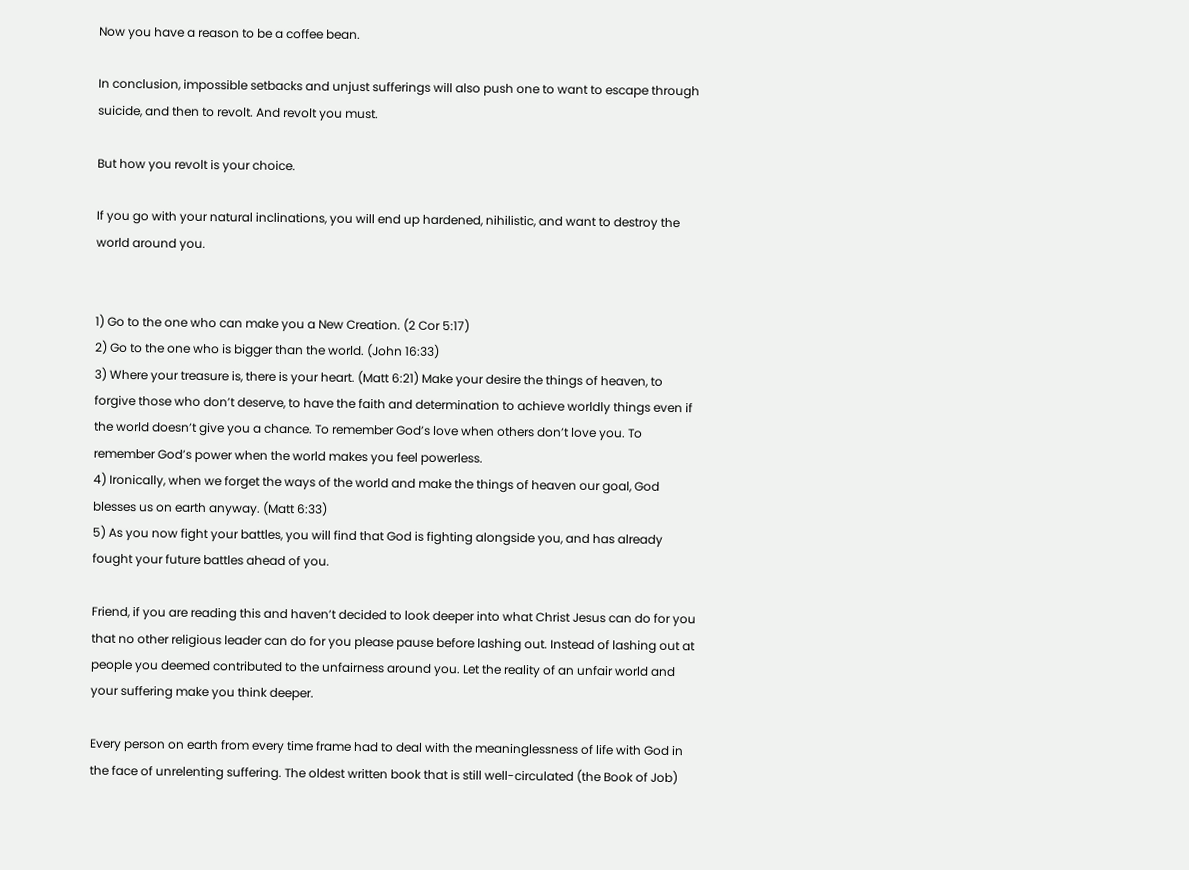Now you have a reason to be a coffee bean.

In conclusion, impossible setbacks and unjust sufferings will also push one to want to escape through suicide, and then to revolt. And revolt you must.

But how you revolt is your choice.

If you go with your natural inclinations, you will end up hardened, nihilistic, and want to destroy the world around you.


1) Go to the one who can make you a New Creation. (2 Cor 5:17)
2) Go to the one who is bigger than the world. (John 16:33)
3) Where your treasure is, there is your heart. (Matt 6:21) Make your desire the things of heaven, to forgive those who don’t deserve, to have the faith and determination to achieve worldly things even if the world doesn’t give you a chance. To remember God’s love when others don’t love you. To remember God’s power when the world makes you feel powerless.
4) Ironically, when we forget the ways of the world and make the things of heaven our goal, God blesses us on earth anyway. (Matt 6:33)
5) As you now fight your battles, you will find that God is fighting alongside you, and has already fought your future battles ahead of you.

Friend, if you are reading this and haven’t decided to look deeper into what Christ Jesus can do for you that no other religious leader can do for you please pause before lashing out. Instead of lashing out at people you deemed contributed to the unfairness around you. Let the reality of an unfair world and your suffering make you think deeper.

Every person on earth from every time frame had to deal with the meaninglessness of life with God in the face of unrelenting suffering. The oldest written book that is still well-circulated (the Book of Job)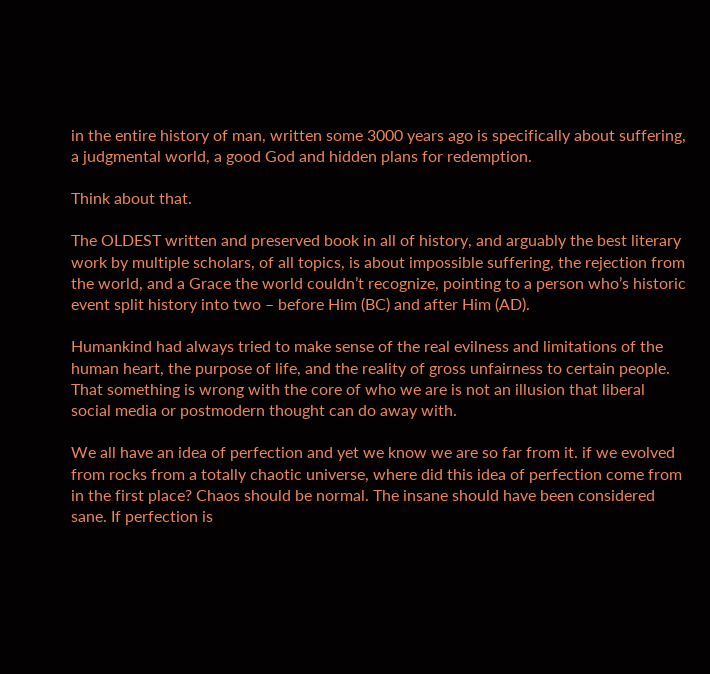in the entire history of man, written some 3000 years ago is specifically about suffering, a judgmental world, a good God and hidden plans for redemption.

Think about that.

The OLDEST written and preserved book in all of history, and arguably the best literary work by multiple scholars, of all topics, is about impossible suffering, the rejection from the world, and a Grace the world couldn’t recognize, pointing to a person who’s historic event split history into two – before Him (BC) and after Him (AD).

Humankind had always tried to make sense of the real evilness and limitations of the human heart, the purpose of life, and the reality of gross unfairness to certain people. That something is wrong with the core of who we are is not an illusion that liberal social media or postmodern thought can do away with.

We all have an idea of perfection and yet we know we are so far from it. if we evolved from rocks from a totally chaotic universe, where did this idea of perfection come from in the first place? Chaos should be normal. The insane should have been considered sane. If perfection is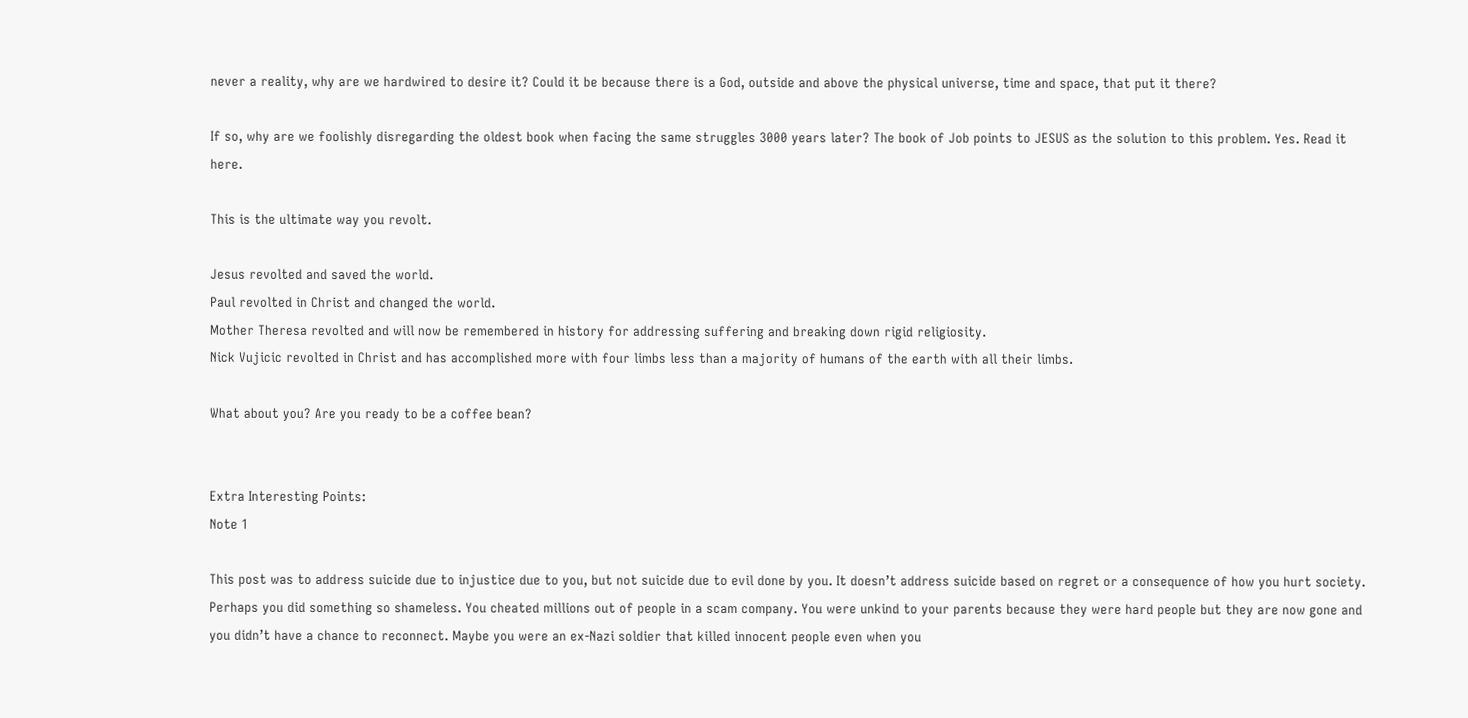never a reality, why are we hardwired to desire it? Could it be because there is a God, outside and above the physical universe, time and space, that put it there?

If so, why are we foolishly disregarding the oldest book when facing the same struggles 3000 years later? The book of Job points to JESUS as the solution to this problem. Yes. Read it here.

This is the ultimate way you revolt.

Jesus revolted and saved the world.
Paul revolted in Christ and changed the world.
Mother Theresa revolted and will now be remembered in history for addressing suffering and breaking down rigid religiosity.
Nick Vujicic revolted in Christ and has accomplished more with four limbs less than a majority of humans of the earth with all their limbs.

What about you? Are you ready to be a coffee bean?


Extra Interesting Points:
Note 1

This post was to address suicide due to injustice due to you, but not suicide due to evil done by you. It doesn’t address suicide based on regret or a consequence of how you hurt society. Perhaps you did something so shameless. You cheated millions out of people in a scam company. You were unkind to your parents because they were hard people but they are now gone and you didn’t have a chance to reconnect. Maybe you were an ex-Nazi soldier that killed innocent people even when you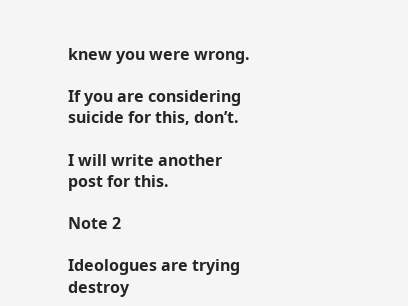knew you were wrong.

If you are considering suicide for this, don’t.

I will write another post for this.

Note 2

Ideologues are trying destroy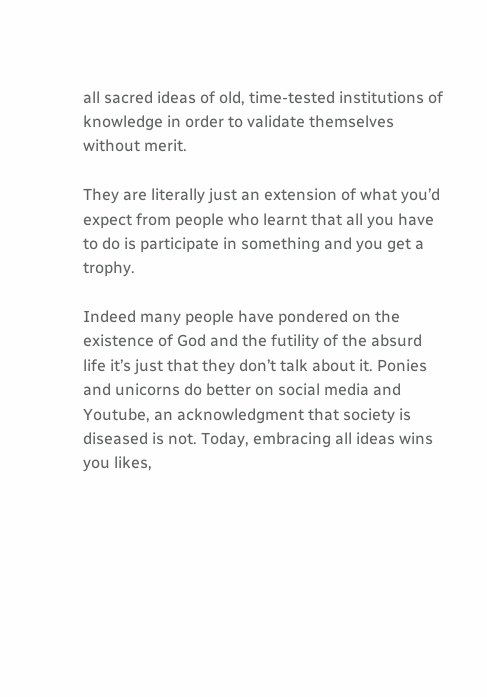all sacred ideas of old, time-tested institutions of knowledge in order to validate themselves without merit.

They are literally just an extension of what you’d expect from people who learnt that all you have to do is participate in something and you get a trophy.

Indeed many people have pondered on the existence of God and the futility of the absurd life it’s just that they don’t talk about it. Ponies and unicorns do better on social media and Youtube, an acknowledgment that society is diseased is not. Today, embracing all ideas wins you likes,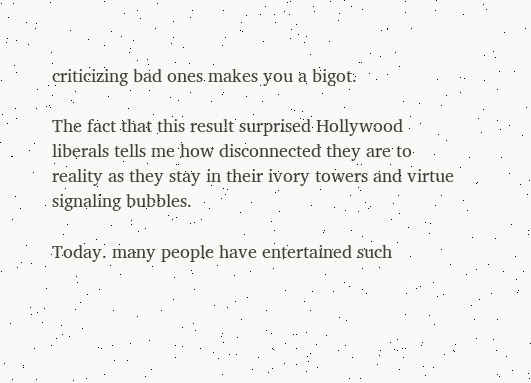criticizing bad ones makes you a bigot.

The fact that this result surprised Hollywood liberals tells me how disconnected they are to reality as they stay in their ivory towers and virtue signaling bubbles.

Today. many people have entertained such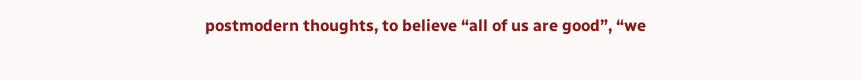postmodern thoughts, to believe “all of us are good”, “we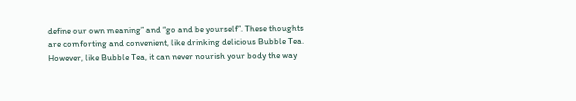define our own meaning” and “go and be yourself”. These thoughts are comforting and convenient, like drinking delicious Bubble Tea. However, like Bubble Tea, it can never nourish your body the way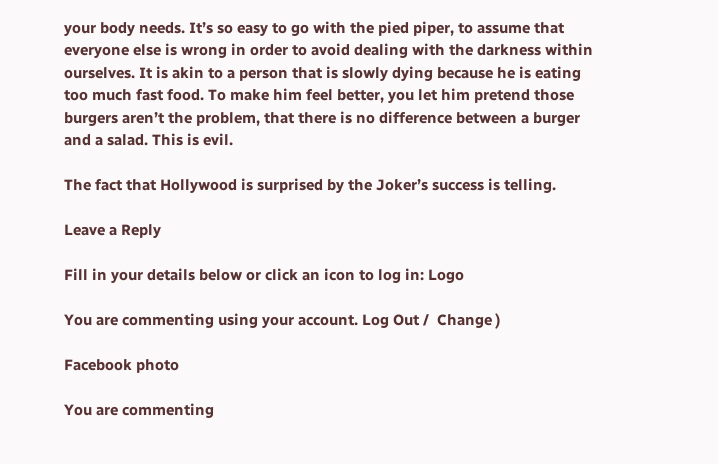your body needs. It’s so easy to go with the pied piper, to assume that everyone else is wrong in order to avoid dealing with the darkness within ourselves. It is akin to a person that is slowly dying because he is eating too much fast food. To make him feel better, you let him pretend those burgers aren’t the problem, that there is no difference between a burger and a salad. This is evil.

The fact that Hollywood is surprised by the Joker’s success is telling.

Leave a Reply

Fill in your details below or click an icon to log in: Logo

You are commenting using your account. Log Out /  Change )

Facebook photo

You are commenting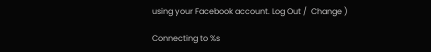using your Facebook account. Log Out /  Change )

Connecting to %s